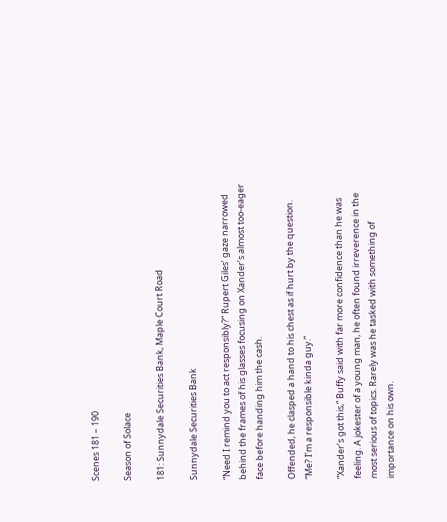Scenes 181 – 190

Season of Solace

181: Sunnydale Securities Bank, Maple Court Road

Sunnydale Securities Bank

“Need I remind you to act responsibly?” Rupert Giles’ gaze narrowed behind the frames of his glasses focusing on Xander’s almost too-eager face before handing him the cash.

Offended, he clasped a hand to his chest as if hurt by the question. “Me? I’m a responsible kinda guy.”

“Xander’s got this,” Buffy said with far more confidence than he was feeling. A jokester of a young man, he often found irreverence in the most serious of topics. Rarely was he tasked with something of importance on his own.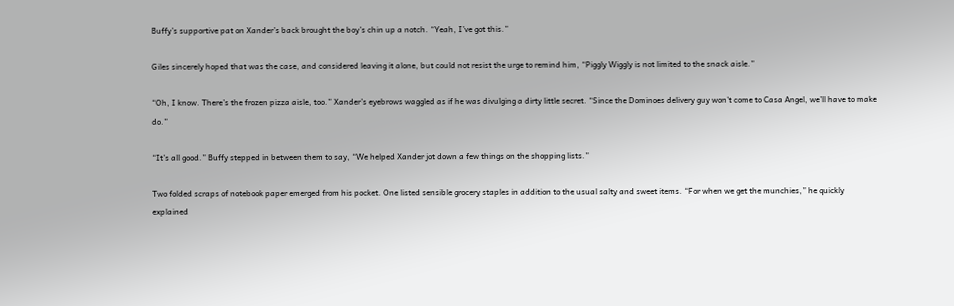Buffy’s supportive pat on Xander’s back brought the boy’s chin up a notch. “Yeah, I’ve got this.”

Giles sincerely hoped that was the case, and considered leaving it alone, but could not resist the urge to remind him, “Piggly Wiggly is not limited to the snack aisle.”

“Oh, I know. There’s the frozen pizza aisle, too.” Xander’s eyebrows waggled as if he was divulging a dirty little secret. “Since the Dominoes delivery guy won’t come to Casa Angel, we’ll have to make do.”

“It’s all good.” Buffy stepped in between them to say, “We helped Xander jot down a few things on the shopping lists.”

Two folded scraps of notebook paper emerged from his pocket. One listed sensible grocery staples in addition to the usual salty and sweet items. “For when we get the munchies,” he quickly explained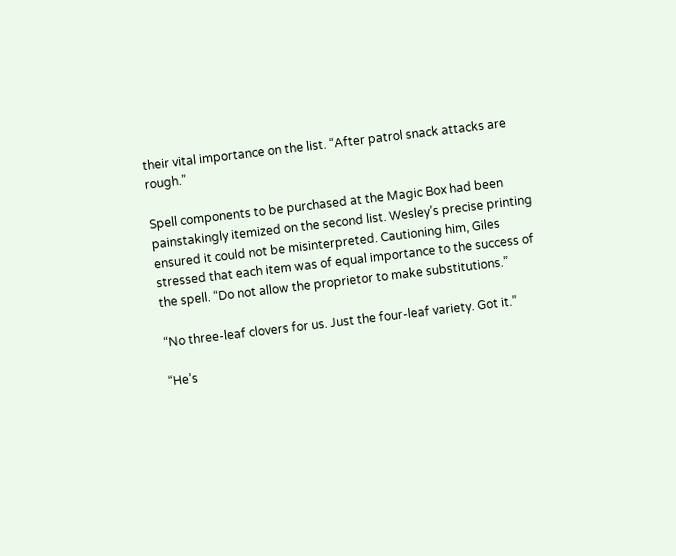their vital importance on the list. “After patrol snack attacks are rough.”

Spell components to be purchased at the Magic Box had been painstakingly itemized on the second list. Wesley’s precise printing ensured it could not be misinterpreted. Cautioning him, Giles stressed that each item was of equal importance to the success of the spell. “Do not allow the proprietor to make substitutions.”

“No three-leaf clovers for us. Just the four-leaf variety. Got it.”

“He’s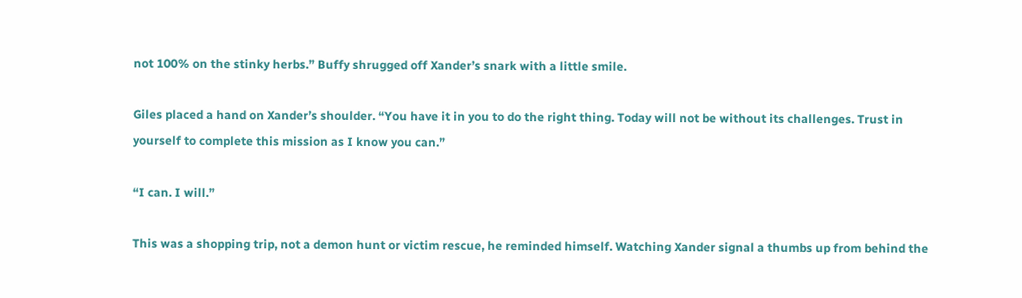not 100% on the stinky herbs.” Buffy shrugged off Xander’s snark with a little smile.

Giles placed a hand on Xander’s shoulder. “You have it in you to do the right thing. Today will not be without its challenges. Trust in yourself to complete this mission as I know you can.”

“I can. I will.”

This was a shopping trip, not a demon hunt or victim rescue, he reminded himself. Watching Xander signal a thumbs up from behind the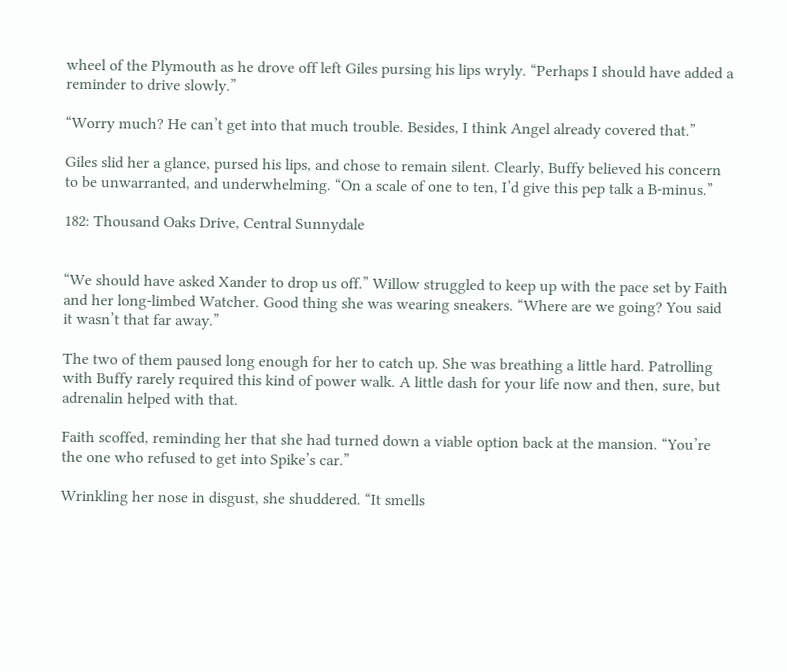wheel of the Plymouth as he drove off left Giles pursing his lips wryly. “Perhaps I should have added a reminder to drive slowly.”

“Worry much? He can’t get into that much trouble. Besides, I think Angel already covered that.”

Giles slid her a glance, pursed his lips, and chose to remain silent. Clearly, Buffy believed his concern to be unwarranted, and underwhelming. “On a scale of one to ten, I’d give this pep talk a B-minus.”

182: Thousand Oaks Drive, Central Sunnydale


“We should have asked Xander to drop us off.” Willow struggled to keep up with the pace set by Faith and her long-limbed Watcher. Good thing she was wearing sneakers. “Where are we going? You said it wasn’t that far away.”

The two of them paused long enough for her to catch up. She was breathing a little hard. Patrolling with Buffy rarely required this kind of power walk. A little dash for your life now and then, sure, but adrenalin helped with that.

Faith scoffed, reminding her that she had turned down a viable option back at the mansion. “You’re the one who refused to get into Spike’s car.”

Wrinkling her nose in disgust, she shuddered. “It smells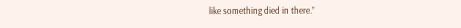like something died in there.”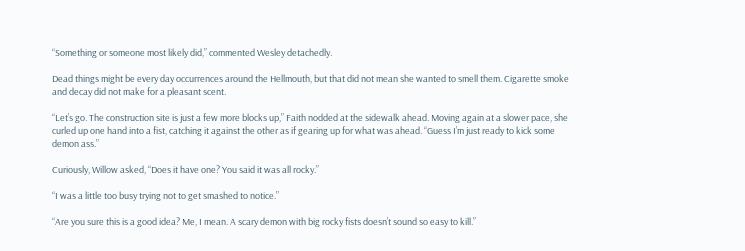“Something or someone most likely did,” commented Wesley detachedly.

Dead things might be every day occurrences around the Hellmouth, but that did not mean she wanted to smell them. Cigarette smoke and decay did not make for a pleasant scent.

“Let’s go. The construction site is just a few more blocks up,” Faith nodded at the sidewalk ahead. Moving again at a slower pace, she curled up one hand into a fist, catching it against the other as if gearing up for what was ahead. “Guess I’m just ready to kick some demon ass.”

Curiously, Willow asked, “Does it have one? You said it was all rocky.”

“I was a little too busy trying not to get smashed to notice.”

“Are you sure this is a good idea? Me, I mean. A scary demon with big rocky fists doesn’t sound so easy to kill.”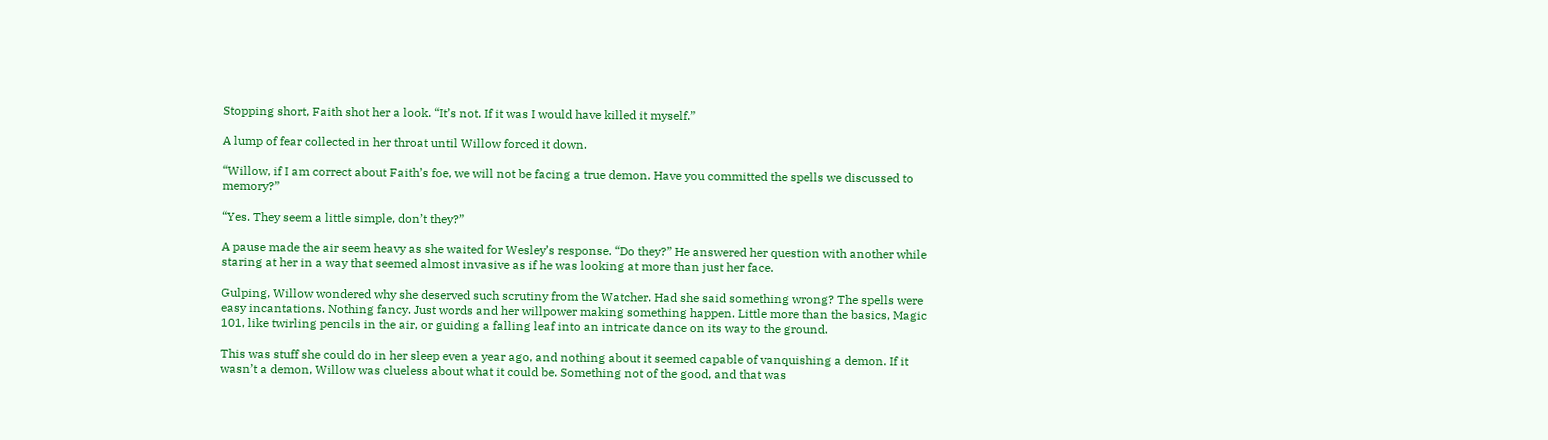Stopping short, Faith shot her a look. “It’s not. If it was I would have killed it myself.”

A lump of fear collected in her throat until Willow forced it down.

“Willow, if I am correct about Faith’s foe, we will not be facing a true demon. Have you committed the spells we discussed to memory?”

“Yes. They seem a little simple, don’t they?”

A pause made the air seem heavy as she waited for Wesley’s response. “Do they?” He answered her question with another while staring at her in a way that seemed almost invasive as if he was looking at more than just her face.

Gulping, Willow wondered why she deserved such scrutiny from the Watcher. Had she said something wrong? The spells were easy incantations. Nothing fancy. Just words and her willpower making something happen. Little more than the basics, Magic 101, like twirling pencils in the air, or guiding a falling leaf into an intricate dance on its way to the ground.

This was stuff she could do in her sleep even a year ago, and nothing about it seemed capable of vanquishing a demon. If it wasn’t a demon, Willow was clueless about what it could be. Something not of the good, and that was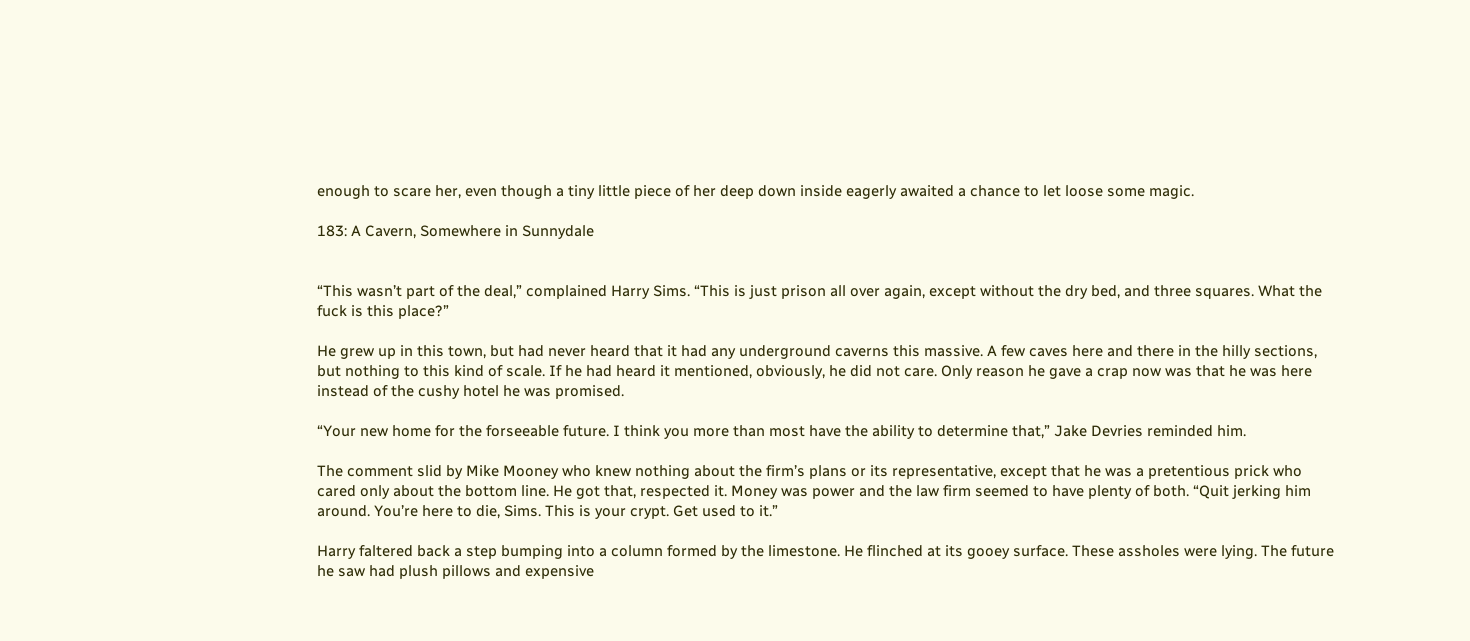enough to scare her, even though a tiny little piece of her deep down inside eagerly awaited a chance to let loose some magic.

183: A Cavern, Somewhere in Sunnydale


“This wasn’t part of the deal,” complained Harry Sims. “This is just prison all over again, except without the dry bed, and three squares. What the fuck is this place?”

He grew up in this town, but had never heard that it had any underground caverns this massive. A few caves here and there in the hilly sections, but nothing to this kind of scale. If he had heard it mentioned, obviously, he did not care. Only reason he gave a crap now was that he was here instead of the cushy hotel he was promised.

“Your new home for the forseeable future. I think you more than most have the ability to determine that,” Jake Devries reminded him.

The comment slid by Mike Mooney who knew nothing about the firm’s plans or its representative, except that he was a pretentious prick who cared only about the bottom line. He got that, respected it. Money was power and the law firm seemed to have plenty of both. “Quit jerking him around. You’re here to die, Sims. This is your crypt. Get used to it.”

Harry faltered back a step bumping into a column formed by the limestone. He flinched at its gooey surface. These assholes were lying. The future he saw had plush pillows and expensive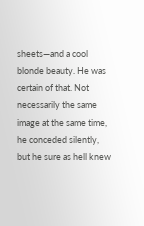sheets—and a cool blonde beauty. He was certain of that. Not necessarily the same image at the same time, he conceded silently, but he sure as hell knew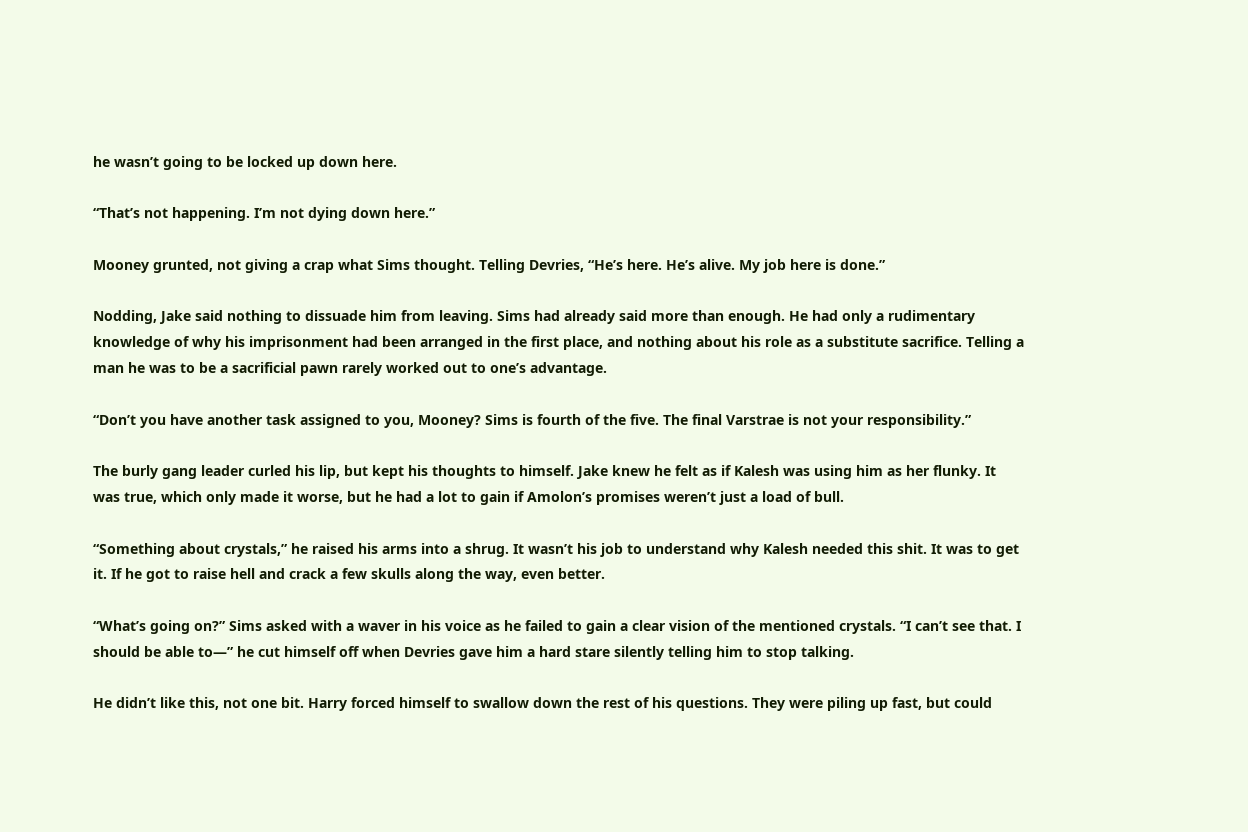he wasn’t going to be locked up down here.

“That’s not happening. I’m not dying down here.”

Mooney grunted, not giving a crap what Sims thought. Telling Devries, “He’s here. He’s alive. My job here is done.”

Nodding, Jake said nothing to dissuade him from leaving. Sims had already said more than enough. He had only a rudimentary knowledge of why his imprisonment had been arranged in the first place, and nothing about his role as a substitute sacrifice. Telling a man he was to be a sacrificial pawn rarely worked out to one’s advantage.

“Don’t you have another task assigned to you, Mooney? Sims is fourth of the five. The final Varstrae is not your responsibility.”

The burly gang leader curled his lip, but kept his thoughts to himself. Jake knew he felt as if Kalesh was using him as her flunky. It was true, which only made it worse, but he had a lot to gain if Amolon’s promises weren’t just a load of bull.

“Something about crystals,” he raised his arms into a shrug. It wasn’t his job to understand why Kalesh needed this shit. It was to get it. If he got to raise hell and crack a few skulls along the way, even better.

“What’s going on?” Sims asked with a waver in his voice as he failed to gain a clear vision of the mentioned crystals. “I can’t see that. I should be able to—” he cut himself off when Devries gave him a hard stare silently telling him to stop talking.

He didn’t like this, not one bit. Harry forced himself to swallow down the rest of his questions. They were piling up fast, but could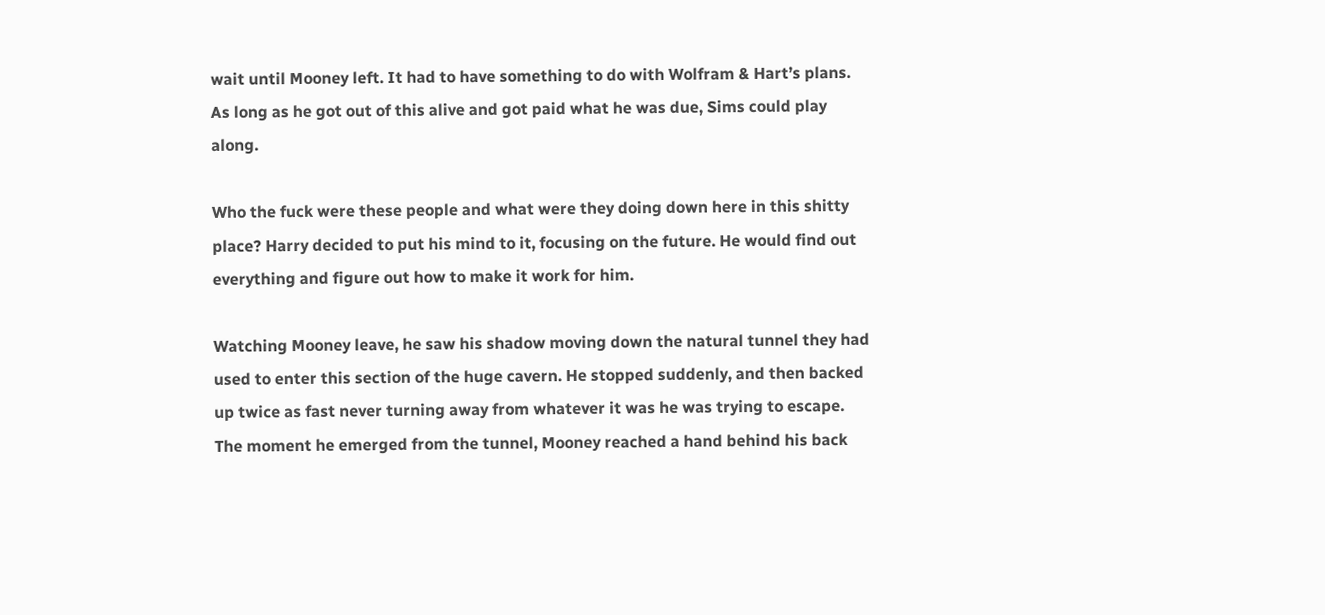wait until Mooney left. It had to have something to do with Wolfram & Hart’s plans. As long as he got out of this alive and got paid what he was due, Sims could play along.

Who the fuck were these people and what were they doing down here in this shitty place? Harry decided to put his mind to it, focusing on the future. He would find out everything and figure out how to make it work for him.

Watching Mooney leave, he saw his shadow moving down the natural tunnel they had used to enter this section of the huge cavern. He stopped suddenly, and then backed up twice as fast never turning away from whatever it was he was trying to escape. The moment he emerged from the tunnel, Mooney reached a hand behind his back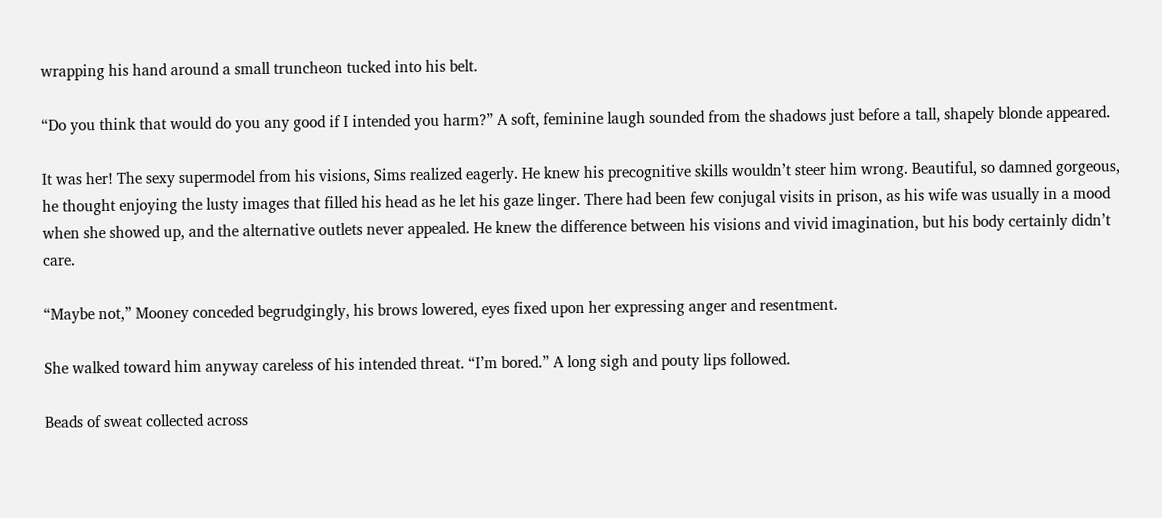wrapping his hand around a small truncheon tucked into his belt.

“Do you think that would do you any good if I intended you harm?” A soft, feminine laugh sounded from the shadows just before a tall, shapely blonde appeared.

It was her! The sexy supermodel from his visions, Sims realized eagerly. He knew his precognitive skills wouldn’t steer him wrong. Beautiful, so damned gorgeous, he thought enjoying the lusty images that filled his head as he let his gaze linger. There had been few conjugal visits in prison, as his wife was usually in a mood when she showed up, and the alternative outlets never appealed. He knew the difference between his visions and vivid imagination, but his body certainly didn’t care.

“Maybe not,” Mooney conceded begrudgingly, his brows lowered, eyes fixed upon her expressing anger and resentment.

She walked toward him anyway careless of his intended threat. “I’m bored.” A long sigh and pouty lips followed.

Beads of sweat collected across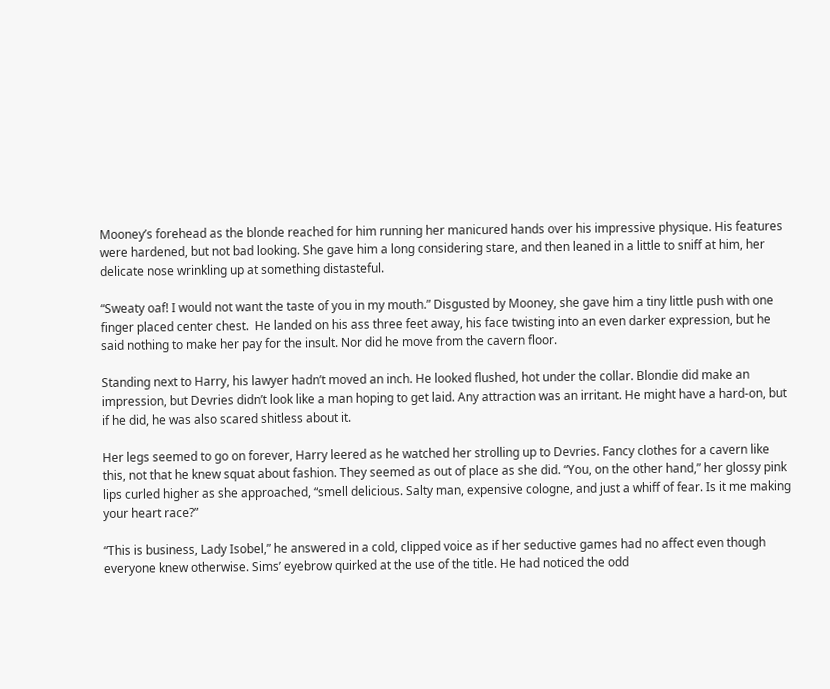Mooney’s forehead as the blonde reached for him running her manicured hands over his impressive physique. His features were hardened, but not bad looking. She gave him a long considering stare, and then leaned in a little to sniff at him, her delicate nose wrinkling up at something distasteful.

“Sweaty oaf! I would not want the taste of you in my mouth.” Disgusted by Mooney, she gave him a tiny little push with one finger placed center chest.  He landed on his ass three feet away, his face twisting into an even darker expression, but he said nothing to make her pay for the insult. Nor did he move from the cavern floor.

Standing next to Harry, his lawyer hadn’t moved an inch. He looked flushed, hot under the collar. Blondie did make an impression, but Devries didn’t look like a man hoping to get laid. Any attraction was an irritant. He might have a hard-on, but if he did, he was also scared shitless about it.

Her legs seemed to go on forever, Harry leered as he watched her strolling up to Devries. Fancy clothes for a cavern like this, not that he knew squat about fashion. They seemed as out of place as she did. “You, on the other hand,” her glossy pink lips curled higher as she approached, “smell delicious. Salty man, expensive cologne, and just a whiff of fear. Is it me making your heart race?”

“This is business, Lady Isobel,” he answered in a cold, clipped voice as if her seductive games had no affect even though everyone knew otherwise. Sims’ eyebrow quirked at the use of the title. He had noticed the odd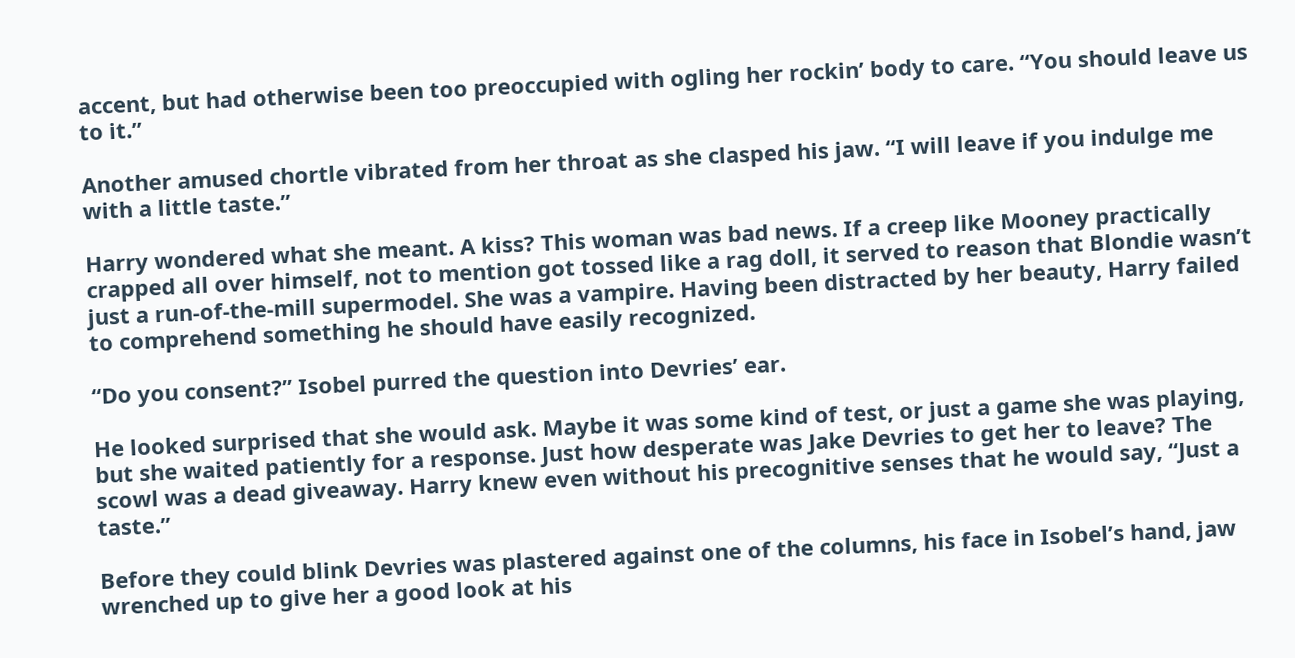accent, but had otherwise been too preoccupied with ogling her rockin’ body to care. “You should leave us to it.”

Another amused chortle vibrated from her throat as she clasped his jaw. “I will leave if you indulge me with a little taste.”

Harry wondered what she meant. A kiss? This woman was bad news. If a creep like Mooney practically crapped all over himself, not to mention got tossed like a rag doll, it served to reason that Blondie wasn’t just a run-of-the-mill supermodel. She was a vampire. Having been distracted by her beauty, Harry failed to comprehend something he should have easily recognized.

“Do you consent?” Isobel purred the question into Devries’ ear.

He looked surprised that she would ask. Maybe it was some kind of test, or just a game she was playing, but she waited patiently for a response. Just how desperate was Jake Devries to get her to leave? The scowl was a dead giveaway. Harry knew even without his precognitive senses that he would say, “Just a taste.”

Before they could blink Devries was plastered against one of the columns, his face in Isobel’s hand, jaw wrenched up to give her a good look at his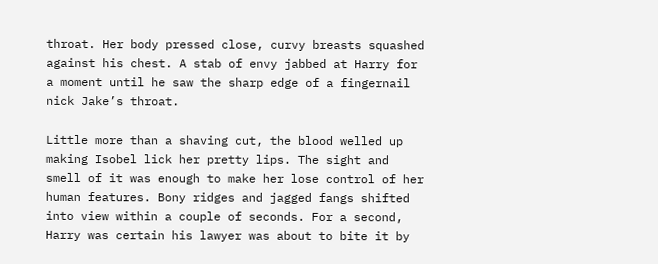throat. Her body pressed close, curvy breasts squashed against his chest. A stab of envy jabbed at Harry for a moment until he saw the sharp edge of a fingernail nick Jake’s throat.

Little more than a shaving cut, the blood welled up making Isobel lick her pretty lips. The sight and smell of it was enough to make her lose control of her human features. Bony ridges and jagged fangs shifted into view within a couple of seconds. For a second, Harry was certain his lawyer was about to bite it by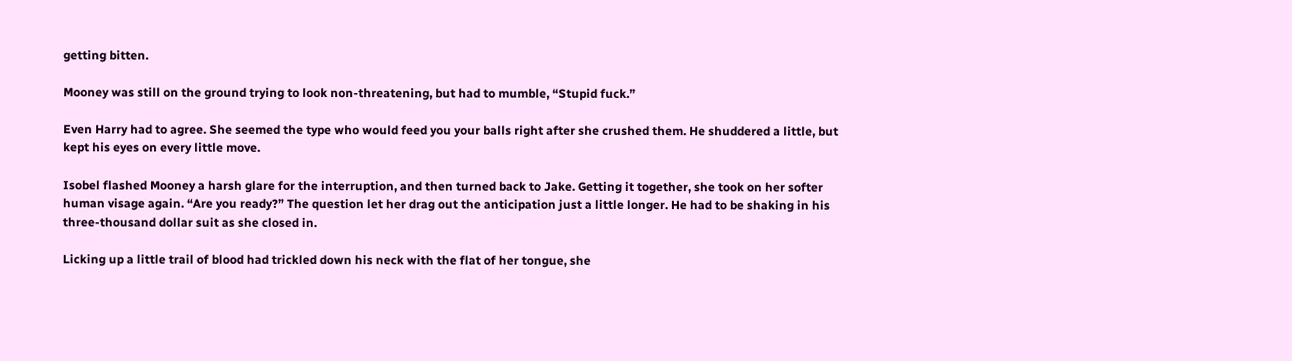getting bitten.

Mooney was still on the ground trying to look non-threatening, but had to mumble, “Stupid fuck.”

Even Harry had to agree. She seemed the type who would feed you your balls right after she crushed them. He shuddered a little, but kept his eyes on every little move.

Isobel flashed Mooney a harsh glare for the interruption, and then turned back to Jake. Getting it together, she took on her softer human visage again. “Are you ready?” The question let her drag out the anticipation just a little longer. He had to be shaking in his three-thousand dollar suit as she closed in.

Licking up a little trail of blood had trickled down his neck with the flat of her tongue, she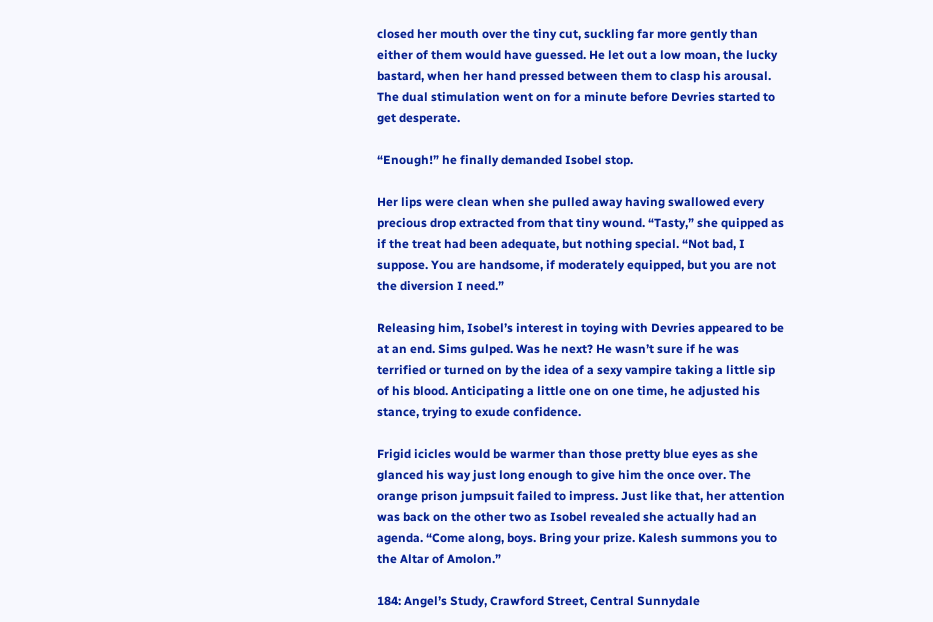closed her mouth over the tiny cut, suckling far more gently than either of them would have guessed. He let out a low moan, the lucky bastard, when her hand pressed between them to clasp his arousal. The dual stimulation went on for a minute before Devries started to get desperate.

“Enough!” he finally demanded Isobel stop.

Her lips were clean when she pulled away having swallowed every precious drop extracted from that tiny wound. “Tasty,” she quipped as if the treat had been adequate, but nothing special. “Not bad, I suppose. You are handsome, if moderately equipped, but you are not the diversion I need.”

Releasing him, Isobel’s interest in toying with Devries appeared to be at an end. Sims gulped. Was he next? He wasn’t sure if he was terrified or turned on by the idea of a sexy vampire taking a little sip of his blood. Anticipating a little one on one time, he adjusted his stance, trying to exude confidence.

Frigid icicles would be warmer than those pretty blue eyes as she glanced his way just long enough to give him the once over. The orange prison jumpsuit failed to impress. Just like that, her attention was back on the other two as Isobel revealed she actually had an agenda. “Come along, boys. Bring your prize. Kalesh summons you to the Altar of Amolon.”

184: Angel’s Study, Crawford Street, Central Sunnydale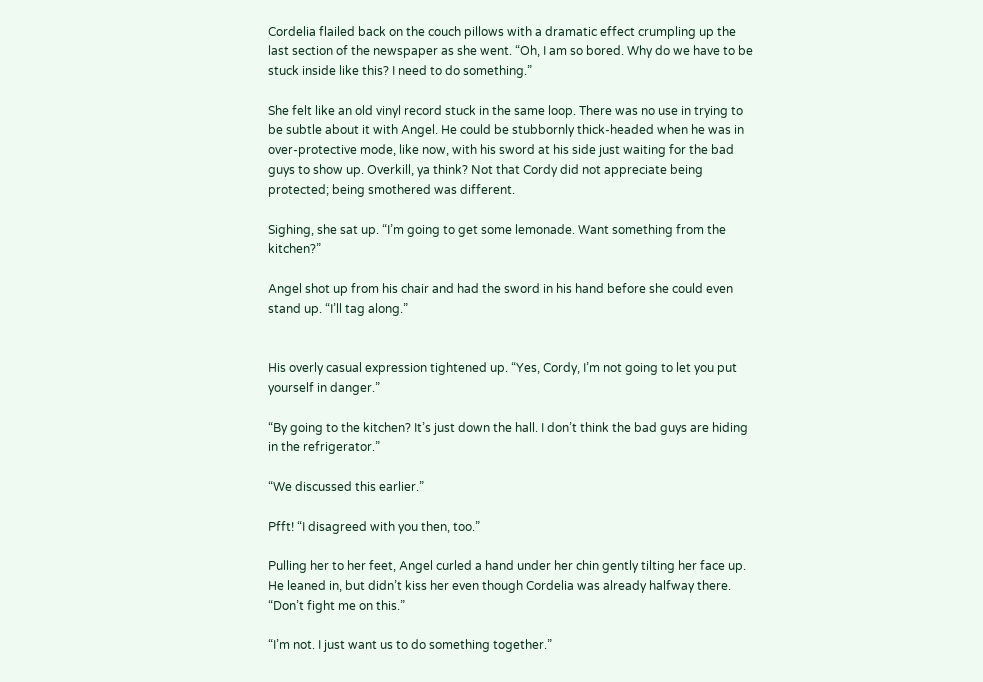Cordelia flailed back on the couch pillows with a dramatic effect crumpling up the last section of the newspaper as she went. “Oh, I am so bored. Why do we have to be stuck inside like this? I need to do something.”

She felt like an old vinyl record stuck in the same loop. There was no use in trying to be subtle about it with Angel. He could be stubbornly thick-headed when he was in over-protective mode, like now, with his sword at his side just waiting for the bad guys to show up. Overkill, ya think? Not that Cordy did not appreciate being protected; being smothered was different.

Sighing, she sat up. “I’m going to get some lemonade. Want something from the kitchen?”

Angel shot up from his chair and had the sword in his hand before she could even stand up. “I’ll tag along.”


His overly casual expression tightened up. “Yes, Cordy, I’m not going to let you put yourself in danger.”

“By going to the kitchen? It’s just down the hall. I don’t think the bad guys are hiding in the refrigerator.”

“We discussed this earlier.”

Pfft! “I disagreed with you then, too.”

Pulling her to her feet, Angel curled a hand under her chin gently tilting her face up. He leaned in, but didn’t kiss her even though Cordelia was already halfway there. “Don’t fight me on this.”

“I’m not. I just want us to do something together.”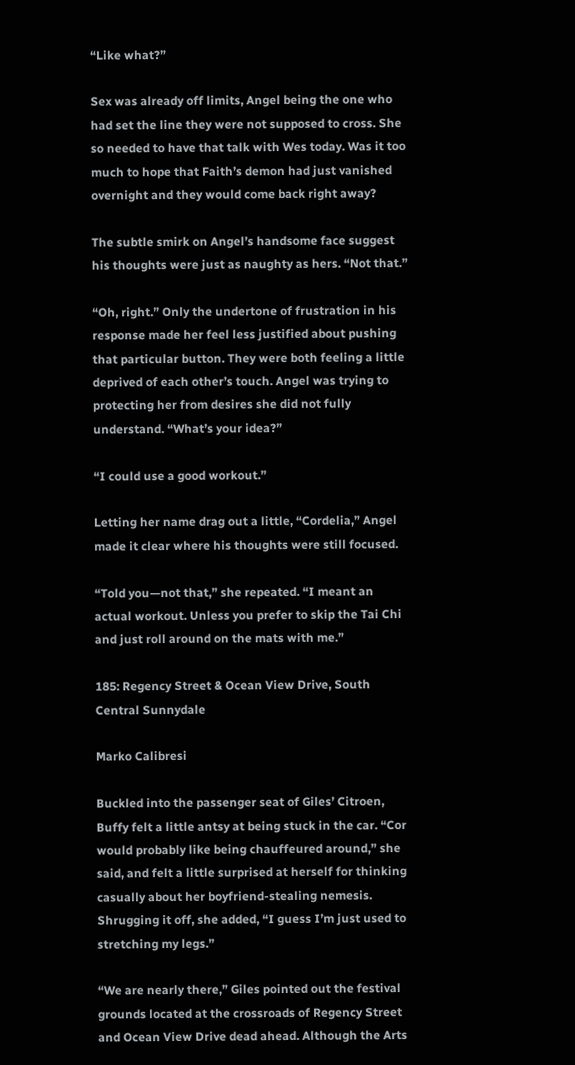“Like what?”

Sex was already off limits, Angel being the one who had set the line they were not supposed to cross. She so needed to have that talk with Wes today. Was it too much to hope that Faith’s demon had just vanished overnight and they would come back right away?

The subtle smirk on Angel’s handsome face suggest his thoughts were just as naughty as hers. “Not that.”

“Oh, right.” Only the undertone of frustration in his response made her feel less justified about pushing that particular button. They were both feeling a little deprived of each other’s touch. Angel was trying to protecting her from desires she did not fully understand. “What’s your idea?”

“I could use a good workout.”

Letting her name drag out a little, “Cordelia,” Angel made it clear where his thoughts were still focused.

“Told you—not that,” she repeated. “I meant an actual workout. Unless you prefer to skip the Tai Chi and just roll around on the mats with me.”

185: Regency Street & Ocean View Drive, South Central Sunnydale

Marko Calibresi

Buckled into the passenger seat of Giles’ Citroen, Buffy felt a little antsy at being stuck in the car. “Cor would probably like being chauffeured around,” she said, and felt a little surprised at herself for thinking casually about her boyfriend-stealing nemesis. Shrugging it off, she added, “I guess I’m just used to stretching my legs.”

“We are nearly there,” Giles pointed out the festival grounds located at the crossroads of Regency Street and Ocean View Drive dead ahead. Although the Arts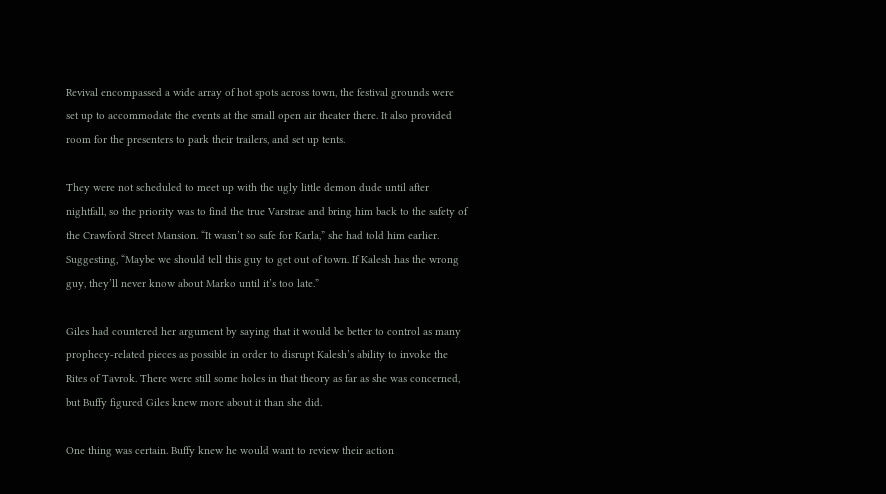Revival encompassed a wide array of hot spots across town, the festival grounds were set up to accommodate the events at the small open air theater there. It also provided room for the presenters to park their trailers, and set up tents.

They were not scheduled to meet up with the ugly little demon dude until after nightfall, so the priority was to find the true Varstrae and bring him back to the safety of the Crawford Street Mansion. “It wasn’t so safe for Karla,” she had told him earlier. Suggesting, “Maybe we should tell this guy to get out of town. If Kalesh has the wrong guy, they’ll never know about Marko until it’s too late.”

Giles had countered her argument by saying that it would be better to control as many prophecy-related pieces as possible in order to disrupt Kalesh’s ability to invoke the Rites of Tavrok. There were still some holes in that theory as far as she was concerned, but Buffy figured Giles knew more about it than she did.

One thing was certain. Buffy knew he would want to review their action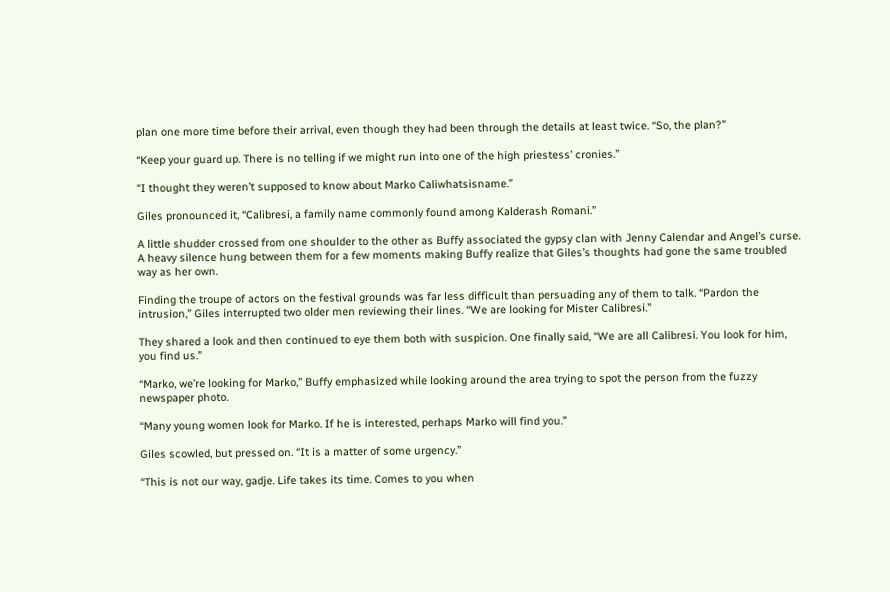plan one more time before their arrival, even though they had been through the details at least twice. “So, the plan?”

“Keep your guard up. There is no telling if we might run into one of the high priestess’ cronies.”

“I thought they weren’t supposed to know about Marko Caliwhatsisname.”

Giles pronounced it, “Calibresi, a family name commonly found among Kalderash Romani.”

A little shudder crossed from one shoulder to the other as Buffy associated the gypsy clan with Jenny Calendar and Angel’s curse. A heavy silence hung between them for a few moments making Buffy realize that Giles’s thoughts had gone the same troubled way as her own.

Finding the troupe of actors on the festival grounds was far less difficult than persuading any of them to talk. “Pardon the intrusion,” Giles interrupted two older men reviewing their lines. “We are looking for Mister Calibresi.”

They shared a look and then continued to eye them both with suspicion. One finally said, “We are all Calibresi. You look for him, you find us.”

“Marko, we’re looking for Marko,” Buffy emphasized while looking around the area trying to spot the person from the fuzzy newspaper photo.

“Many young women look for Marko. If he is interested, perhaps Marko will find you.”

Giles scowled, but pressed on. “It is a matter of some urgency.”

“This is not our way, gadje. Life takes its time. Comes to you when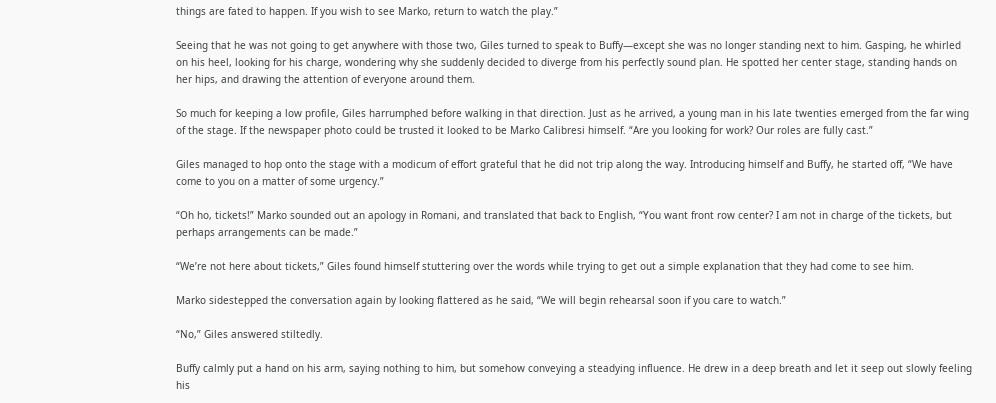things are fated to happen. If you wish to see Marko, return to watch the play.”

Seeing that he was not going to get anywhere with those two, Giles turned to speak to Buffy—except she was no longer standing next to him. Gasping, he whirled on his heel, looking for his charge, wondering why she suddenly decided to diverge from his perfectly sound plan. He spotted her center stage, standing hands on her hips, and drawing the attention of everyone around them.

So much for keeping a low profile, Giles harrumphed before walking in that direction. Just as he arrived, a young man in his late twenties emerged from the far wing of the stage. If the newspaper photo could be trusted it looked to be Marko Calibresi himself. “Are you looking for work? Our roles are fully cast.”

Giles managed to hop onto the stage with a modicum of effort grateful that he did not trip along the way. Introducing himself and Buffy, he started off, “We have come to you on a matter of some urgency.”

“Oh ho, tickets!” Marko sounded out an apology in Romani, and translated that back to English, “You want front row center? I am not in charge of the tickets, but perhaps arrangements can be made.”

“We’re not here about tickets,” Giles found himself stuttering over the words while trying to get out a simple explanation that they had come to see him.

Marko sidestepped the conversation again by looking flattered as he said, “We will begin rehearsal soon if you care to watch.”

“No,” Giles answered stiltedly.

Buffy calmly put a hand on his arm, saying nothing to him, but somehow conveying a steadying influence. He drew in a deep breath and let it seep out slowly feeling his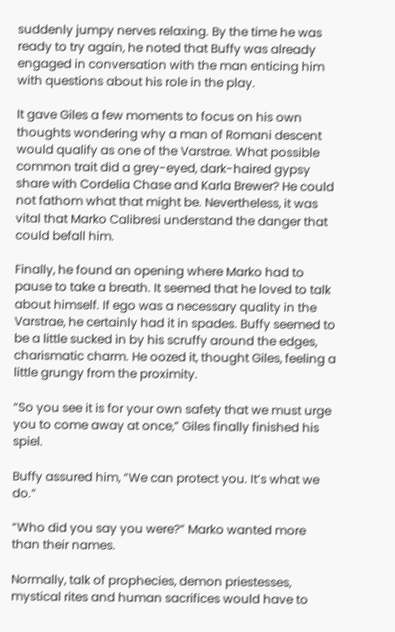suddenly jumpy nerves relaxing. By the time he was ready to try again, he noted that Buffy was already engaged in conversation with the man enticing him with questions about his role in the play.

It gave Giles a few moments to focus on his own thoughts wondering why a man of Romani descent would qualify as one of the Varstrae. What possible common trait did a grey-eyed, dark-haired gypsy share with Cordelia Chase and Karla Brewer? He could not fathom what that might be. Nevertheless, it was vital that Marko Calibresi understand the danger that could befall him.

Finally, he found an opening where Marko had to pause to take a breath. It seemed that he loved to talk about himself. If ego was a necessary quality in the Varstrae, he certainly had it in spades. Buffy seemed to be a little sucked in by his scruffy around the edges, charismatic charm. He oozed it, thought Giles, feeling a little grungy from the proximity.

“So you see it is for your own safety that we must urge you to come away at once,” Giles finally finished his spiel.

Buffy assured him, “We can protect you. It’s what we do.”

“Who did you say you were?” Marko wanted more than their names.

Normally, talk of prophecies, demon priestesses, mystical rites and human sacrifices would have to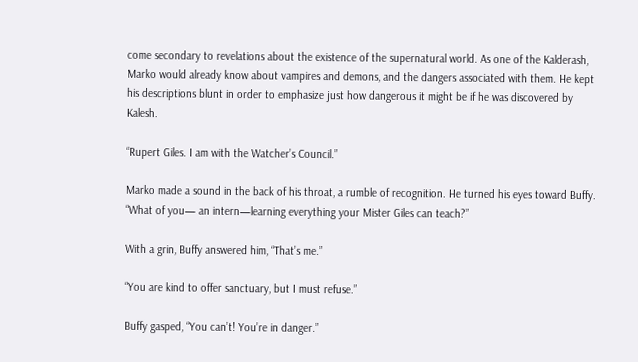come secondary to revelations about the existence of the supernatural world. As one of the Kalderash, Marko would already know about vampires and demons, and the dangers associated with them. He kept his descriptions blunt in order to emphasize just how dangerous it might be if he was discovered by Kalesh.

“Rupert Giles. I am with the Watcher’s Council.”

Marko made a sound in the back of his throat, a rumble of recognition. He turned his eyes toward Buffy. “What of you— an intern—learning everything your Mister Giles can teach?”

With a grin, Buffy answered him, “That’s me.”

“You are kind to offer sanctuary, but I must refuse.”

Buffy gasped, “You can’t! You’re in danger.”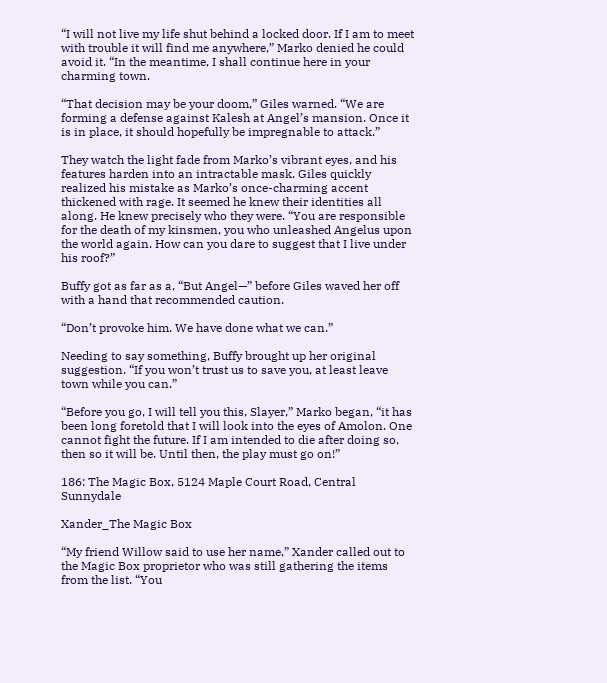“I will not live my life shut behind a locked door. If I am to meet with trouble it will find me anywhere,” Marko denied he could avoid it. “In the meantime, I shall continue here in your charming town.

“That decision may be your doom,” Giles warned. “We are forming a defense against Kalesh at Angel’s mansion. Once it is in place, it should hopefully be impregnable to attack.”

They watch the light fade from Marko’s vibrant eyes, and his features harden into an intractable mask. Giles quickly realized his mistake as Marko’s once-charming accent thickened with rage. It seemed he knew their identities all along. He knew precisely who they were. “You are responsible for the death of my kinsmen, you who unleashed Angelus upon the world again. How can you dare to suggest that I live under his roof?”

Buffy got as far as a, “But Angel—” before Giles waved her off with a hand that recommended caution.

“Don’t provoke him. We have done what we can.”

Needing to say something, Buffy brought up her original suggestion. “If you won’t trust us to save you, at least leave town while you can.”

“Before you go, I will tell you this, Slayer,” Marko began, “it has been long foretold that I will look into the eyes of Amolon. One cannot fight the future. If I am intended to die after doing so, then so it will be. Until then, the play must go on!”

186: The Magic Box, 5124 Maple Court Road, Central Sunnydale

Xander_The Magic Box

“My friend Willow said to use her name,” Xander called out to the Magic Box proprietor who was still gathering the items from the list. “You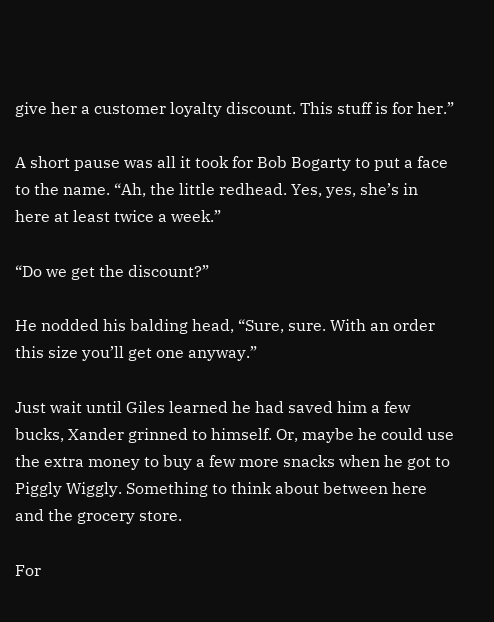give her a customer loyalty discount. This stuff is for her.”

A short pause was all it took for Bob Bogarty to put a face to the name. “Ah, the little redhead. Yes, yes, she’s in here at least twice a week.”

“Do we get the discount?”

He nodded his balding head, “Sure, sure. With an order this size you’ll get one anyway.”

Just wait until Giles learned he had saved him a few bucks, Xander grinned to himself. Or, maybe he could use the extra money to buy a few more snacks when he got to Piggly Wiggly. Something to think about between here and the grocery store.

For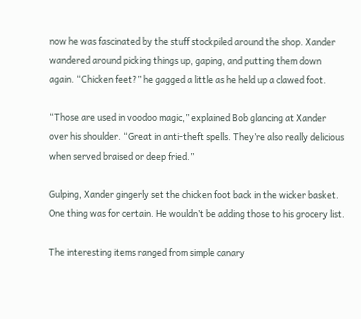now he was fascinated by the stuff stockpiled around the shop. Xander wandered around picking things up, gaping, and putting them down again. “Chicken feet?” he gagged a little as he held up a clawed foot.

“Those are used in voodoo magic,” explained Bob glancing at Xander over his shoulder. “Great in anti-theft spells. They’re also really delicious when served braised or deep fried.”

Gulping, Xander gingerly set the chicken foot back in the wicker basket. One thing was for certain. He wouldn’t be adding those to his grocery list.

The interesting items ranged from simple canary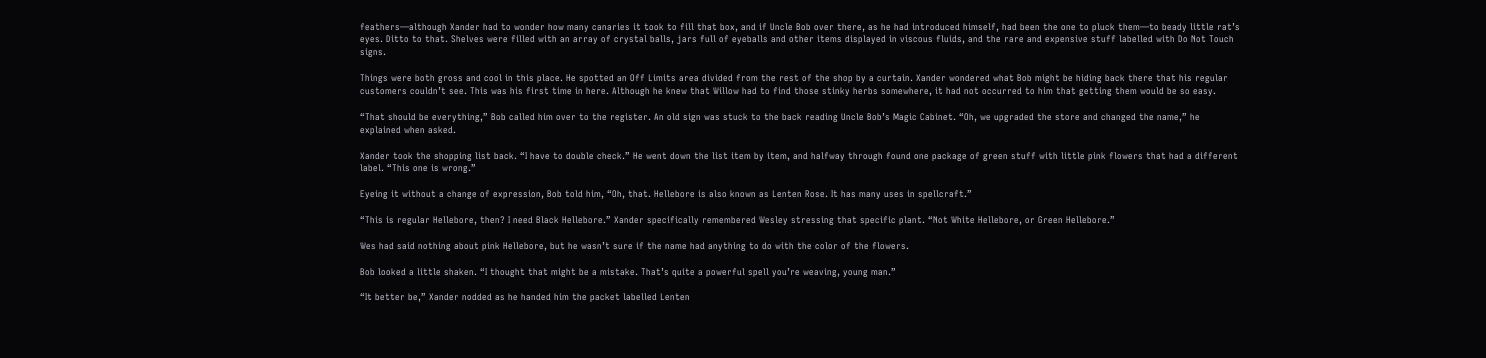feathers—although Xander had to wonder how many canaries it took to fill that box, and if Uncle Bob over there, as he had introduced himself, had been the one to pluck them—to beady little rat’s eyes. Ditto to that. Shelves were filled with an array of crystal balls, jars full of eyeballs and other items displayed in viscous fluids, and the rare and expensive stuff labelled with Do Not Touch signs.

Things were both gross and cool in this place. He spotted an Off Limits area divided from the rest of the shop by a curtain. Xander wondered what Bob might be hiding back there that his regular customers couldn’t see. This was his first time in here. Although he knew that Willow had to find those stinky herbs somewhere, it had not occurred to him that getting them would be so easy.

“That should be everything,” Bob called him over to the register. An old sign was stuck to the back reading Uncle Bob’s Magic Cabinet. “Oh, we upgraded the store and changed the name,” he explained when asked.

Xander took the shopping list back. “I have to double check.” He went down the list item by item, and halfway through found one package of green stuff with little pink flowers that had a different label. “This one is wrong.”

Eyeing it without a change of expression, Bob told him, “Oh, that. Hellebore is also known as Lenten Rose. It has many uses in spellcraft.”

“This is regular Hellebore, then? I need Black Hellebore.” Xander specifically remembered Wesley stressing that specific plant. “Not White Hellebore, or Green Hellebore.”

Wes had said nothing about pink Hellebore, but he wasn’t sure if the name had anything to do with the color of the flowers.

Bob looked a little shaken. “I thought that might be a mistake. That’s quite a powerful spell you’re weaving, young man.”

“It better be,” Xander nodded as he handed him the packet labelled Lenten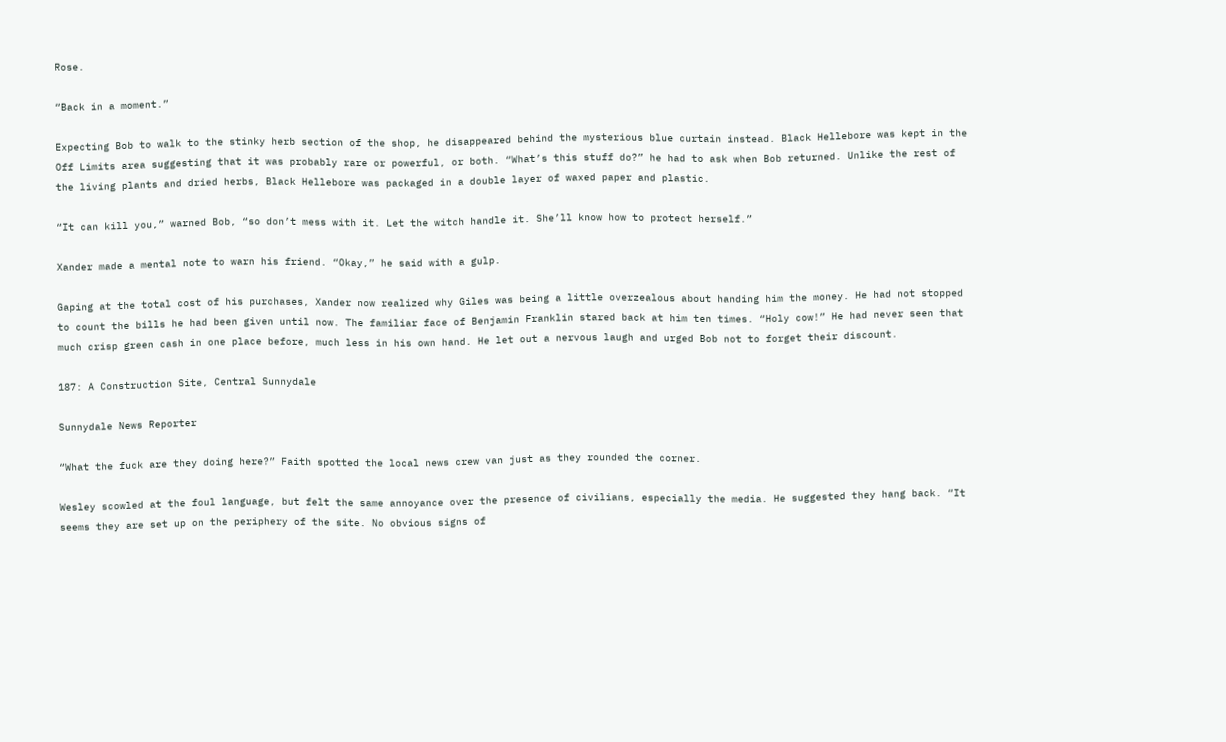Rose.

“Back in a moment.”

Expecting Bob to walk to the stinky herb section of the shop, he disappeared behind the mysterious blue curtain instead. Black Hellebore was kept in the Off Limits area suggesting that it was probably rare or powerful, or both. “What’s this stuff do?” he had to ask when Bob returned. Unlike the rest of the living plants and dried herbs, Black Hellebore was packaged in a double layer of waxed paper and plastic.

“It can kill you,” warned Bob, “so don’t mess with it. Let the witch handle it. She’ll know how to protect herself.”

Xander made a mental note to warn his friend. “Okay,” he said with a gulp.

Gaping at the total cost of his purchases, Xander now realized why Giles was being a little overzealous about handing him the money. He had not stopped to count the bills he had been given until now. The familiar face of Benjamin Franklin stared back at him ten times. “Holy cow!” He had never seen that much crisp green cash in one place before, much less in his own hand. He let out a nervous laugh and urged Bob not to forget their discount.

187: A Construction Site, Central Sunnydale

Sunnydale News Reporter

“What the fuck are they doing here?” Faith spotted the local news crew van just as they rounded the corner.

Wesley scowled at the foul language, but felt the same annoyance over the presence of civilians, especially the media. He suggested they hang back. “It seems they are set up on the periphery of the site. No obvious signs of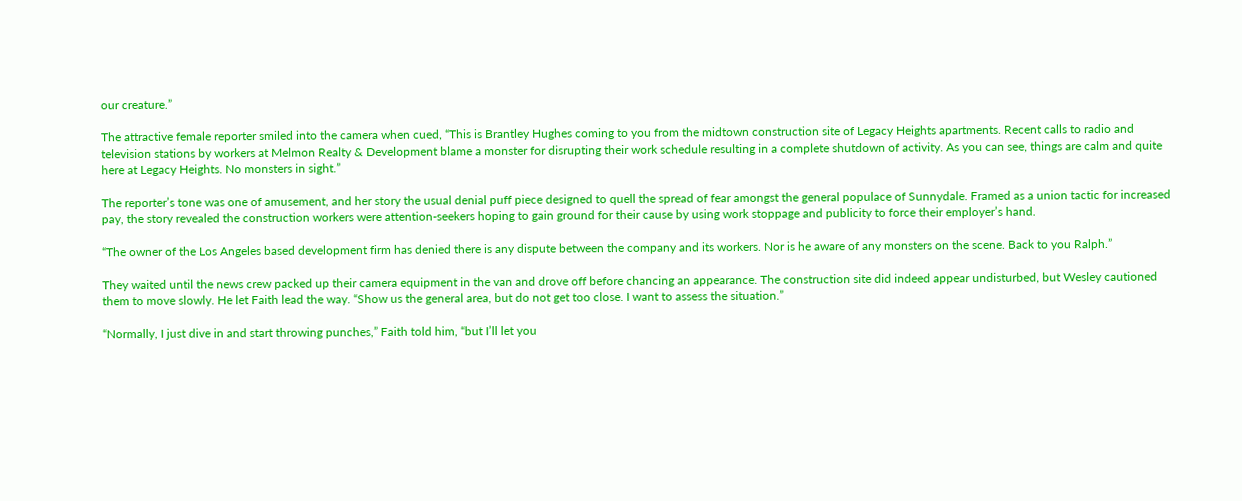our creature.”

The attractive female reporter smiled into the camera when cued, “This is Brantley Hughes coming to you from the midtown construction site of Legacy Heights apartments. Recent calls to radio and television stations by workers at Melmon Realty & Development blame a monster for disrupting their work schedule resulting in a complete shutdown of activity. As you can see, things are calm and quite here at Legacy Heights. No monsters in sight.”

The reporter’s tone was one of amusement, and her story the usual denial puff piece designed to quell the spread of fear amongst the general populace of Sunnydale. Framed as a union tactic for increased pay, the story revealed the construction workers were attention-seekers hoping to gain ground for their cause by using work stoppage and publicity to force their employer’s hand.

“The owner of the Los Angeles based development firm has denied there is any dispute between the company and its workers. Nor is he aware of any monsters on the scene. Back to you Ralph.”

They waited until the news crew packed up their camera equipment in the van and drove off before chancing an appearance. The construction site did indeed appear undisturbed, but Wesley cautioned them to move slowly. He let Faith lead the way. “Show us the general area, but do not get too close. I want to assess the situation.”

“Normally, I just dive in and start throwing punches,” Faith told him, “but I’ll let you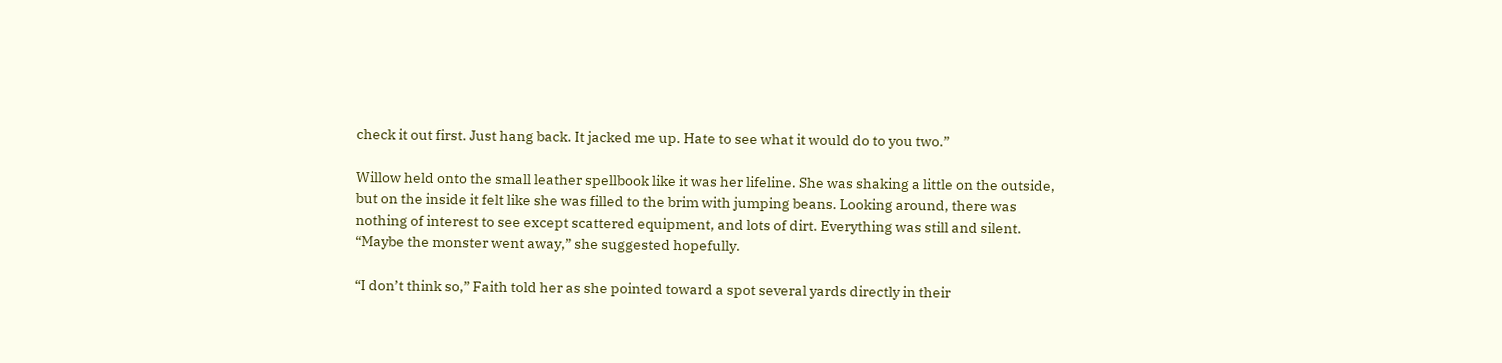check it out first. Just hang back. It jacked me up. Hate to see what it would do to you two.”

Willow held onto the small leather spellbook like it was her lifeline. She was shaking a little on the outside, but on the inside it felt like she was filled to the brim with jumping beans. Looking around, there was nothing of interest to see except scattered equipment, and lots of dirt. Everything was still and silent. “Maybe the monster went away,” she suggested hopefully.

“I don’t think so,” Faith told her as she pointed toward a spot several yards directly in their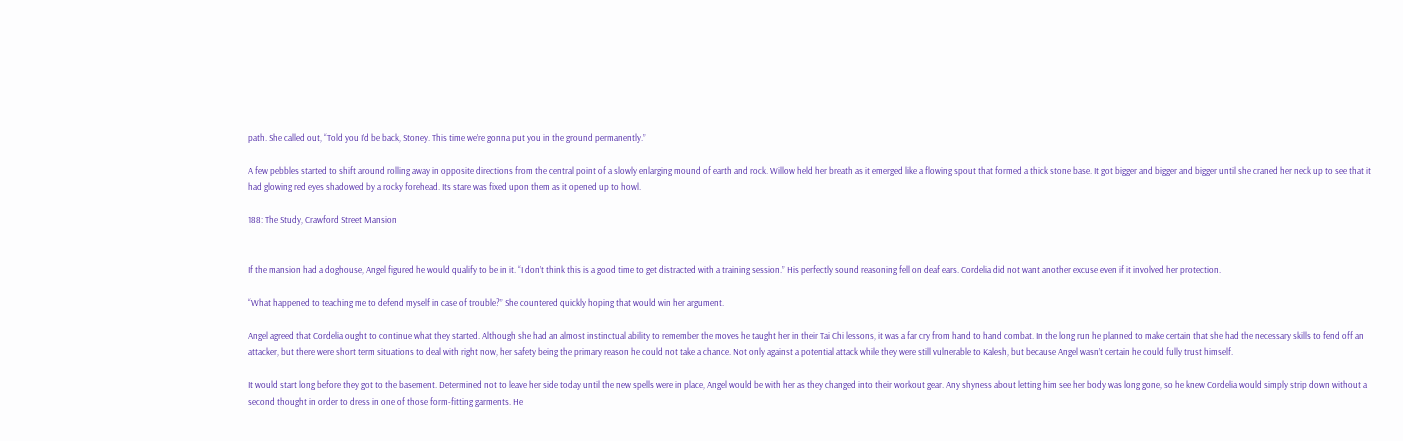path. She called out, “Told you I’d be back, Stoney. This time we’re gonna put you in the ground permanently.”

A few pebbles started to shift around rolling away in opposite directions from the central point of a slowly enlarging mound of earth and rock. Willow held her breath as it emerged like a flowing spout that formed a thick stone base. It got bigger and bigger and bigger until she craned her neck up to see that it had glowing red eyes shadowed by a rocky forehead. Its stare was fixed upon them as it opened up to howl.

188: The Study, Crawford Street Mansion


If the mansion had a doghouse, Angel figured he would qualify to be in it. “I don’t think this is a good time to get distracted with a training session.” His perfectly sound reasoning fell on deaf ears. Cordelia did not want another excuse even if it involved her protection.

“What happened to teaching me to defend myself in case of trouble?” She countered quickly hoping that would win her argument.

Angel agreed that Cordelia ought to continue what they started. Although she had an almost instinctual ability to remember the moves he taught her in their Tai Chi lessons, it was a far cry from hand to hand combat. In the long run he planned to make certain that she had the necessary skills to fend off an attacker, but there were short term situations to deal with right now, her safety being the primary reason he could not take a chance. Not only against a potential attack while they were still vulnerable to Kalesh, but because Angel wasn’t certain he could fully trust himself.

It would start long before they got to the basement. Determined not to leave her side today until the new spells were in place, Angel would be with her as they changed into their workout gear. Any shyness about letting him see her body was long gone, so he knew Cordelia would simply strip down without a second thought in order to dress in one of those form-fitting garments. He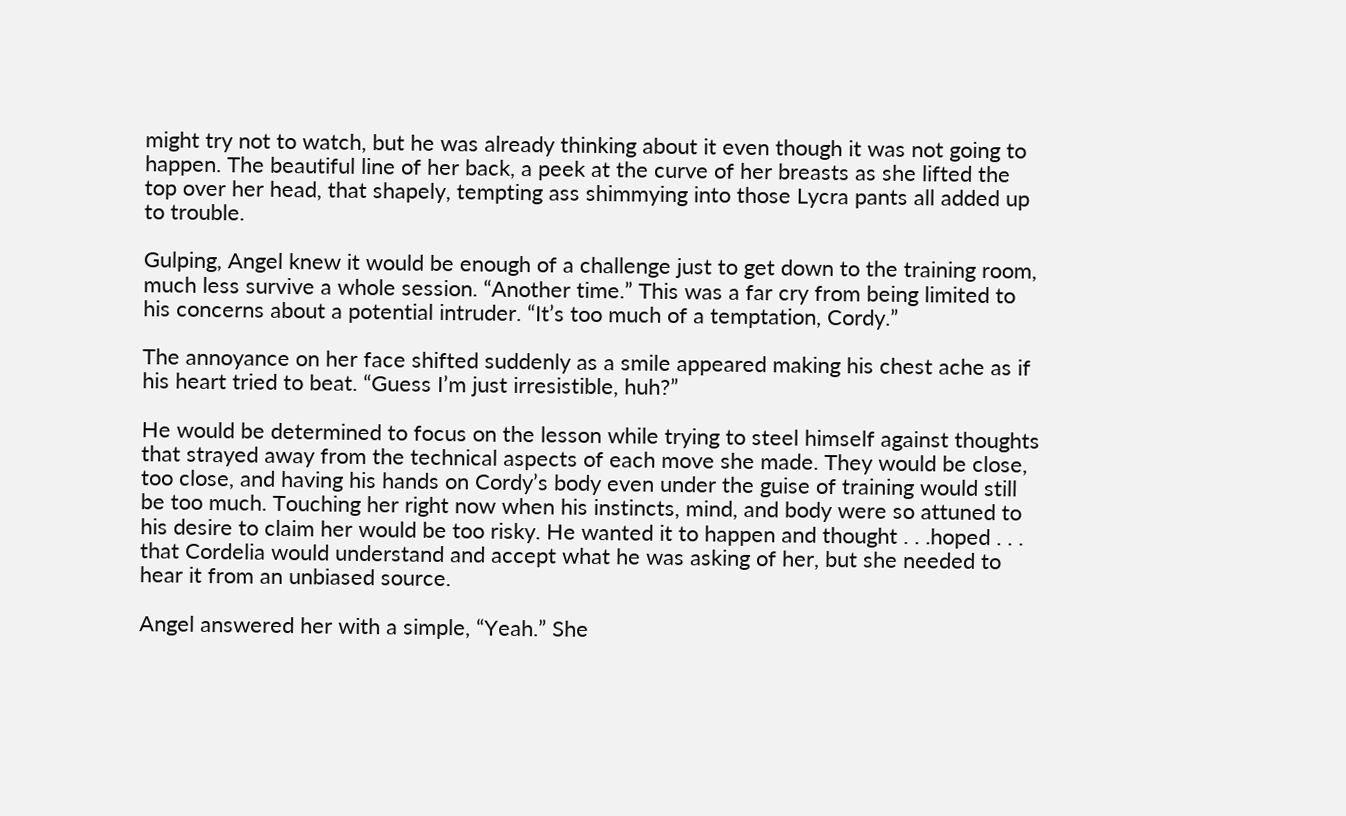might try not to watch, but he was already thinking about it even though it was not going to happen. The beautiful line of her back, a peek at the curve of her breasts as she lifted the top over her head, that shapely, tempting ass shimmying into those Lycra pants all added up to trouble.

Gulping, Angel knew it would be enough of a challenge just to get down to the training room, much less survive a whole session. “Another time.” This was a far cry from being limited to his concerns about a potential intruder. “It’s too much of a temptation, Cordy.”

The annoyance on her face shifted suddenly as a smile appeared making his chest ache as if his heart tried to beat. “Guess I’m just irresistible, huh?”

He would be determined to focus on the lesson while trying to steel himself against thoughts that strayed away from the technical aspects of each move she made. They would be close, too close, and having his hands on Cordy’s body even under the guise of training would still be too much. Touching her right now when his instincts, mind, and body were so attuned to his desire to claim her would be too risky. He wanted it to happen and thought . . .hoped . . . that Cordelia would understand and accept what he was asking of her, but she needed to hear it from an unbiased source.

Angel answered her with a simple, “Yeah.” She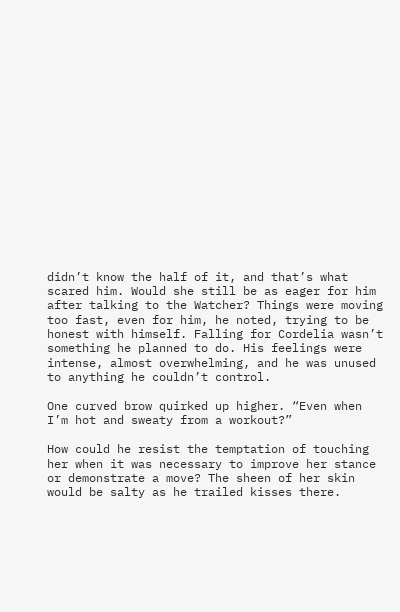didn’t know the half of it, and that’s what scared him. Would she still be as eager for him after talking to the Watcher? Things were moving too fast, even for him, he noted, trying to be honest with himself. Falling for Cordelia wasn’t something he planned to do. His feelings were intense, almost overwhelming, and he was unused to anything he couldn’t control.

One curved brow quirked up higher. “Even when I’m hot and sweaty from a workout?”

How could he resist the temptation of touching her when it was necessary to improve her stance or demonstrate a move? The sheen of her skin would be salty as he trailed kisses there.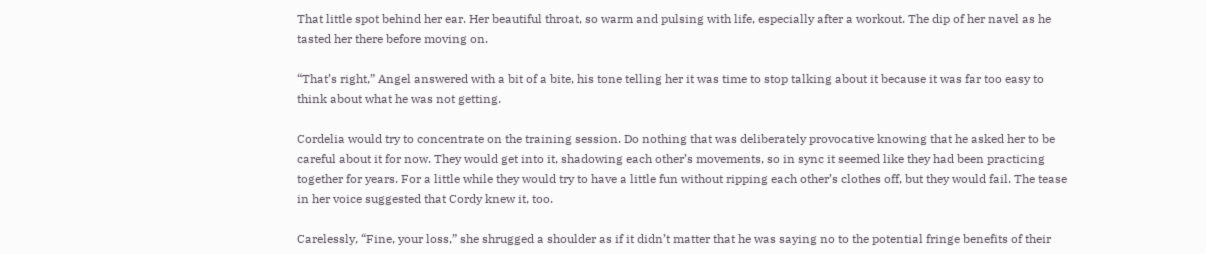That little spot behind her ear. Her beautiful throat, so warm and pulsing with life, especially after a workout. The dip of her navel as he tasted her there before moving on.

“That’s right,” Angel answered with a bit of a bite, his tone telling her it was time to stop talking about it because it was far too easy to think about what he was not getting.

Cordelia would try to concentrate on the training session. Do nothing that was deliberately provocative knowing that he asked her to be careful about it for now. They would get into it, shadowing each other’s movements, so in sync it seemed like they had been practicing together for years. For a little while they would try to have a little fun without ripping each other’s clothes off, but they would fail. The tease in her voice suggested that Cordy knew it, too.

Carelessly, “Fine, your loss,” she shrugged a shoulder as if it didn’t matter that he was saying no to the potential fringe benefits of their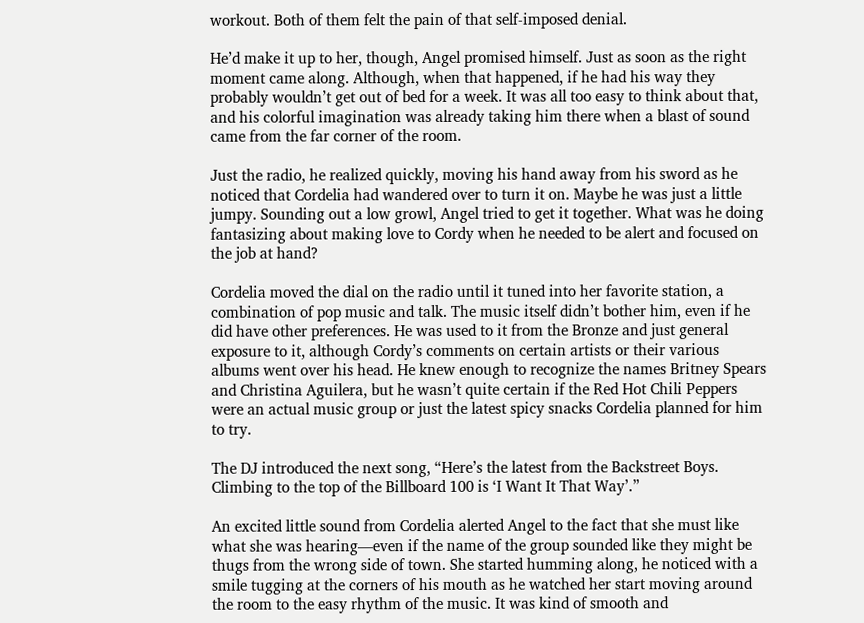workout. Both of them felt the pain of that self-imposed denial.

He’d make it up to her, though, Angel promised himself. Just as soon as the right moment came along. Although, when that happened, if he had his way they probably wouldn’t get out of bed for a week. It was all too easy to think about that, and his colorful imagination was already taking him there when a blast of sound came from the far corner of the room.

Just the radio, he realized quickly, moving his hand away from his sword as he noticed that Cordelia had wandered over to turn it on. Maybe he was just a little jumpy. Sounding out a low growl, Angel tried to get it together. What was he doing fantasizing about making love to Cordy when he needed to be alert and focused on the job at hand?

Cordelia moved the dial on the radio until it tuned into her favorite station, a combination of pop music and talk. The music itself didn’t bother him, even if he did have other preferences. He was used to it from the Bronze and just general exposure to it, although Cordy’s comments on certain artists or their various albums went over his head. He knew enough to recognize the names Britney Spears and Christina Aguilera, but he wasn’t quite certain if the Red Hot Chili Peppers were an actual music group or just the latest spicy snacks Cordelia planned for him to try.

The DJ introduced the next song, “Here’s the latest from the Backstreet Boys. Climbing to the top of the Billboard 100 is ‘I Want It That Way’.”

An excited little sound from Cordelia alerted Angel to the fact that she must like what she was hearing—even if the name of the group sounded like they might be thugs from the wrong side of town. She started humming along, he noticed with a smile tugging at the corners of his mouth as he watched her start moving around the room to the easy rhythm of the music. It was kind of smooth and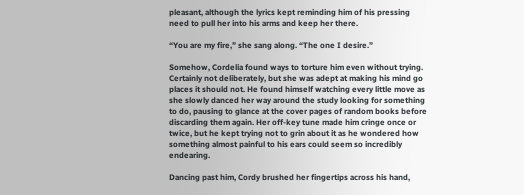pleasant, although the lyrics kept reminding him of his pressing need to pull her into his arms and keep her there.

“You are my fire,” she sang along. “The one I desire.”

Somehow, Cordelia found ways to torture him even without trying. Certainly not deliberately, but she was adept at making his mind go places it should not. He found himself watching every little move as she slowly danced her way around the study looking for something to do, pausing to glance at the cover pages of random books before discarding them again. Her off-key tune made him cringe once or twice, but he kept trying not to grin about it as he wondered how something almost painful to his ears could seem so incredibly endearing.

Dancing past him, Cordy brushed her fingertips across his hand,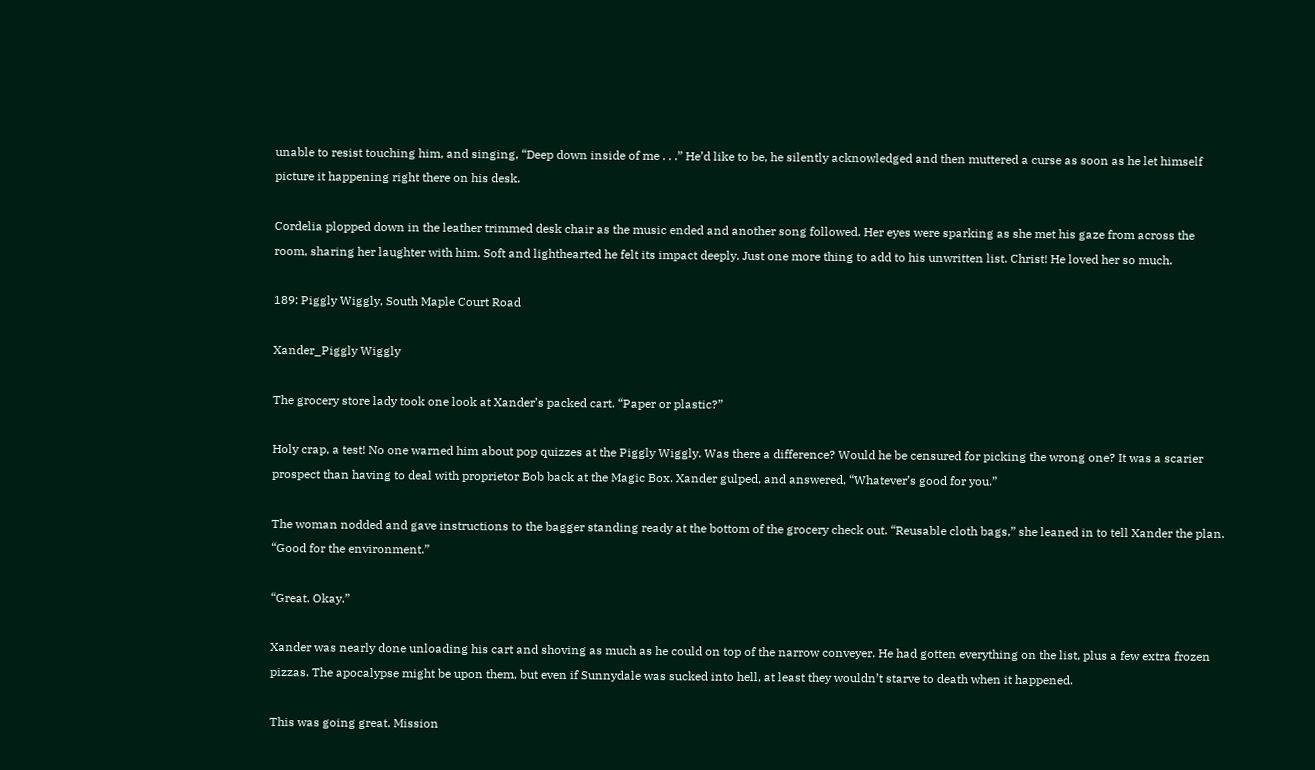unable to resist touching him, and singing, “Deep down inside of me . . .” He’d like to be, he silently acknowledged and then muttered a curse as soon as he let himself picture it happening right there on his desk.

Cordelia plopped down in the leather trimmed desk chair as the music ended and another song followed. Her eyes were sparking as she met his gaze from across the room, sharing her laughter with him. Soft and lighthearted he felt its impact deeply. Just one more thing to add to his unwritten list. Christ! He loved her so much.

189: Piggly Wiggly, South Maple Court Road

Xander_Piggly Wiggly

The grocery store lady took one look at Xander’s packed cart. “Paper or plastic?”

Holy crap, a test! No one warned him about pop quizzes at the Piggly Wiggly. Was there a difference? Would he be censured for picking the wrong one? It was a scarier prospect than having to deal with proprietor Bob back at the Magic Box. Xander gulped, and answered, “Whatever’s good for you.”

The woman nodded and gave instructions to the bagger standing ready at the bottom of the grocery check out. “Reusable cloth bags,” she leaned in to tell Xander the plan. “Good for the environment.”

“Great. Okay.”

Xander was nearly done unloading his cart and shoving as much as he could on top of the narrow conveyer. He had gotten everything on the list, plus a few extra frozen pizzas. The apocalypse might be upon them, but even if Sunnydale was sucked into hell, at least they wouldn’t starve to death when it happened.

This was going great. Mission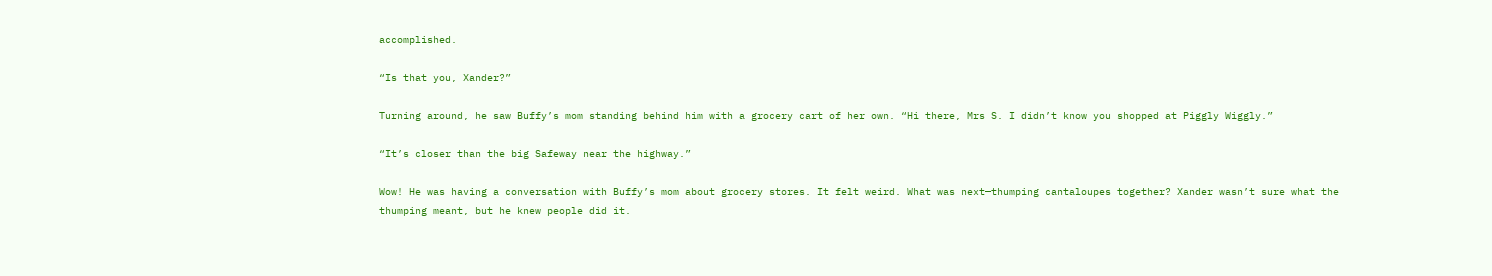accomplished.

“Is that you, Xander?”

Turning around, he saw Buffy’s mom standing behind him with a grocery cart of her own. “Hi there, Mrs S. I didn’t know you shopped at Piggly Wiggly.”

“It’s closer than the big Safeway near the highway.”

Wow! He was having a conversation with Buffy’s mom about grocery stores. It felt weird. What was next—thumping cantaloupes together? Xander wasn’t sure what the thumping meant, but he knew people did it.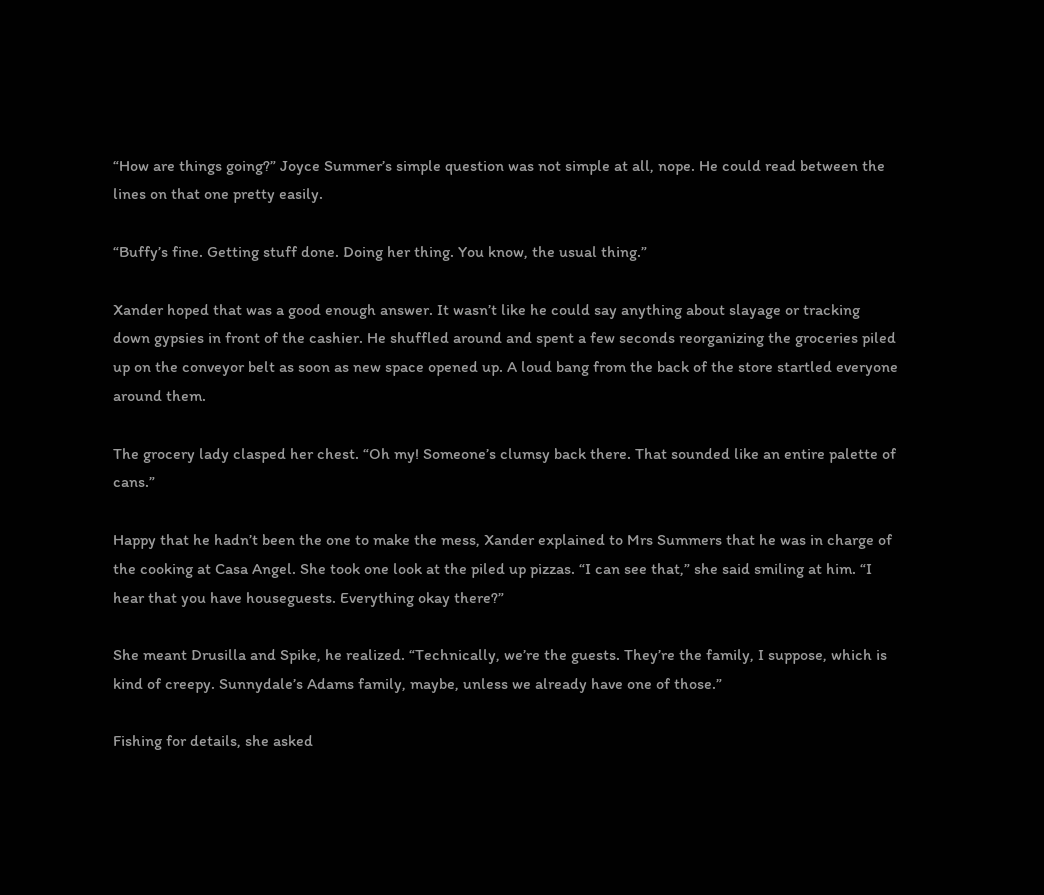“How are things going?” Joyce Summer’s simple question was not simple at all, nope. He could read between the lines on that one pretty easily.

“Buffy’s fine. Getting stuff done. Doing her thing. You know, the usual thing.”

Xander hoped that was a good enough answer. It wasn’t like he could say anything about slayage or tracking down gypsies in front of the cashier. He shuffled around and spent a few seconds reorganizing the groceries piled up on the conveyor belt as soon as new space opened up. A loud bang from the back of the store startled everyone around them.

The grocery lady clasped her chest. “Oh my! Someone’s clumsy back there. That sounded like an entire palette of cans.”

Happy that he hadn’t been the one to make the mess, Xander explained to Mrs Summers that he was in charge of the cooking at Casa Angel. She took one look at the piled up pizzas. “I can see that,” she said smiling at him. “I hear that you have houseguests. Everything okay there?”

She meant Drusilla and Spike, he realized. “Technically, we’re the guests. They’re the family, I suppose, which is kind of creepy. Sunnydale’s Adams family, maybe, unless we already have one of those.”

Fishing for details, she asked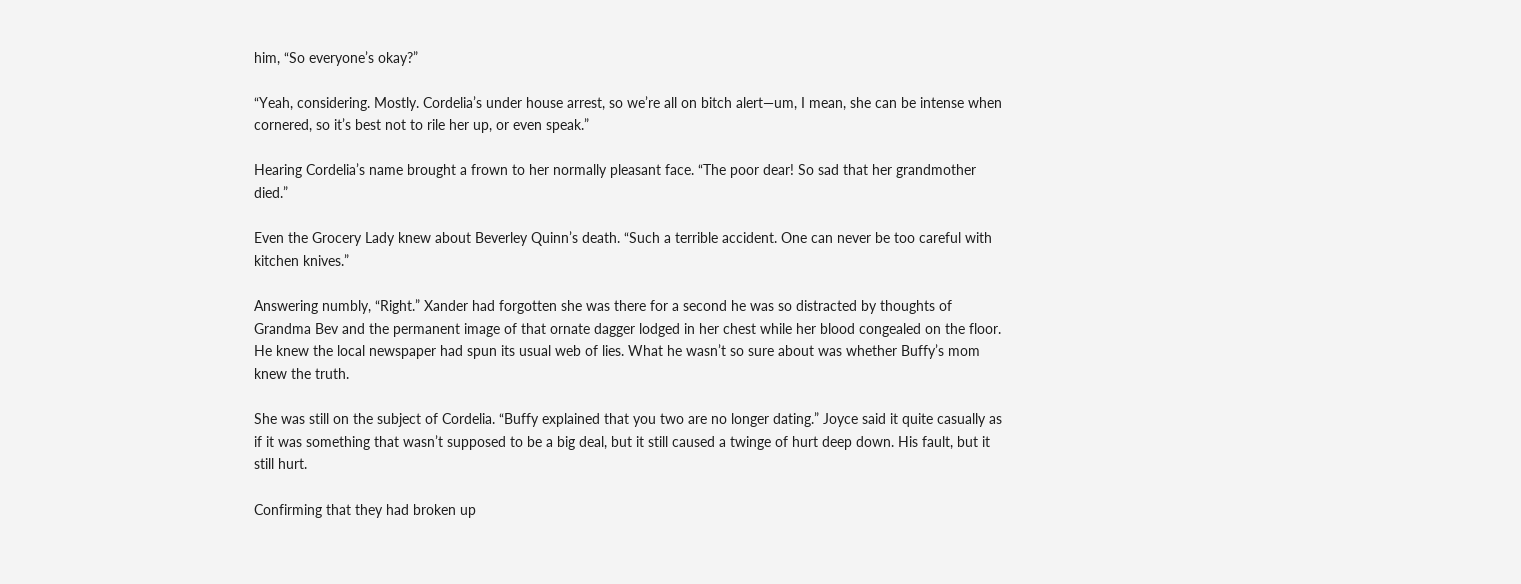him, “So everyone’s okay?”

“Yeah, considering. Mostly. Cordelia’s under house arrest, so we’re all on bitch alert—um, I mean, she can be intense when cornered, so it’s best not to rile her up, or even speak.”

Hearing Cordelia’s name brought a frown to her normally pleasant face. “The poor dear! So sad that her grandmother died.”

Even the Grocery Lady knew about Beverley Quinn’s death. “Such a terrible accident. One can never be too careful with kitchen knives.”

Answering numbly, “Right.” Xander had forgotten she was there for a second he was so distracted by thoughts of Grandma Bev and the permanent image of that ornate dagger lodged in her chest while her blood congealed on the floor. He knew the local newspaper had spun its usual web of lies. What he wasn’t so sure about was whether Buffy’s mom knew the truth.

She was still on the subject of Cordelia. “Buffy explained that you two are no longer dating.” Joyce said it quite casually as if it was something that wasn’t supposed to be a big deal, but it still caused a twinge of hurt deep down. His fault, but it still hurt.

Confirming that they had broken up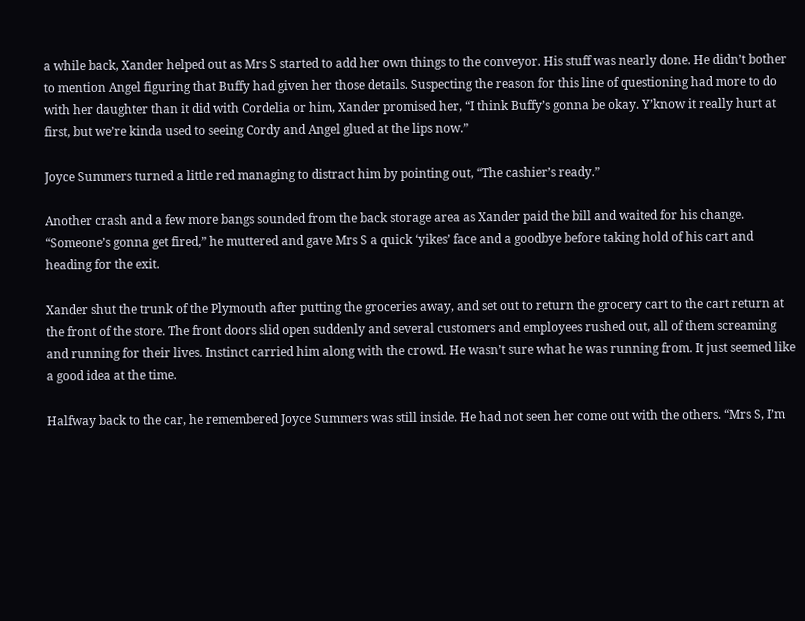a while back, Xander helped out as Mrs S started to add her own things to the conveyor. His stuff was nearly done. He didn’t bother to mention Angel figuring that Buffy had given her those details. Suspecting the reason for this line of questioning had more to do with her daughter than it did with Cordelia or him, Xander promised her, “I think Buffy’s gonna be okay. Y’know it really hurt at first, but we’re kinda used to seeing Cordy and Angel glued at the lips now.”

Joyce Summers turned a little red managing to distract him by pointing out, “The cashier’s ready.”

Another crash and a few more bangs sounded from the back storage area as Xander paid the bill and waited for his change. “Someone’s gonna get fired,” he muttered and gave Mrs S a quick ‘yikes’ face and a goodbye before taking hold of his cart and heading for the exit.

Xander shut the trunk of the Plymouth after putting the groceries away, and set out to return the grocery cart to the cart return at the front of the store. The front doors slid open suddenly and several customers and employees rushed out, all of them screaming and running for their lives. Instinct carried him along with the crowd. He wasn’t sure what he was running from. It just seemed like a good idea at the time.

Halfway back to the car, he remembered Joyce Summers was still inside. He had not seen her come out with the others. “Mrs S, I’m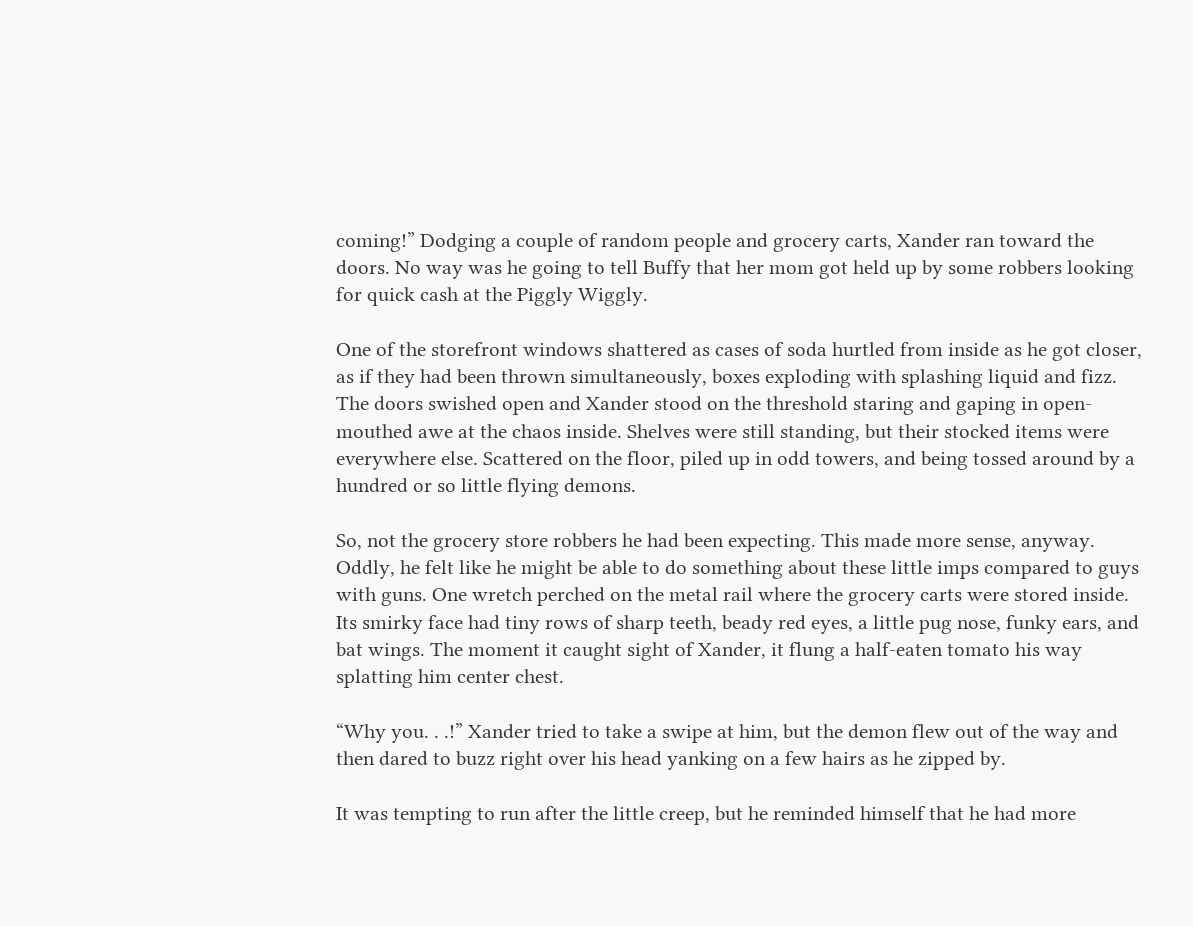coming!” Dodging a couple of random people and grocery carts, Xander ran toward the doors. No way was he going to tell Buffy that her mom got held up by some robbers looking for quick cash at the Piggly Wiggly.

One of the storefront windows shattered as cases of soda hurtled from inside as he got closer, as if they had been thrown simultaneously, boxes exploding with splashing liquid and fizz. The doors swished open and Xander stood on the threshold staring and gaping in open-mouthed awe at the chaos inside. Shelves were still standing, but their stocked items were everywhere else. Scattered on the floor, piled up in odd towers, and being tossed around by a hundred or so little flying demons.

So, not the grocery store robbers he had been expecting. This made more sense, anyway. Oddly, he felt like he might be able to do something about these little imps compared to guys with guns. One wretch perched on the metal rail where the grocery carts were stored inside. Its smirky face had tiny rows of sharp teeth, beady red eyes, a little pug nose, funky ears, and bat wings. The moment it caught sight of Xander, it flung a half-eaten tomato his way splatting him center chest.

“Why you. . .!” Xander tried to take a swipe at him, but the demon flew out of the way and then dared to buzz right over his head yanking on a few hairs as he zipped by.

It was tempting to run after the little creep, but he reminded himself that he had more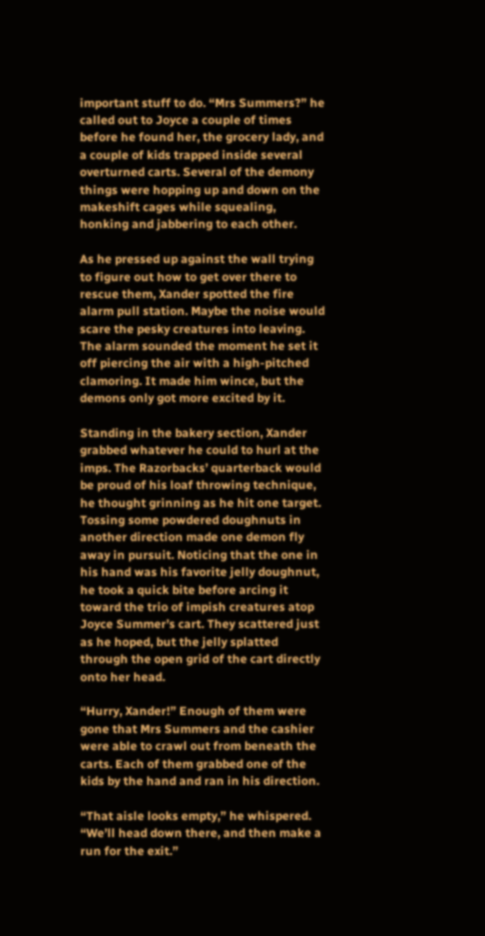important stuff to do. “Mrs Summers?” he called out to Joyce a couple of times before he found her, the grocery lady, and a couple of kids trapped inside several overturned carts. Several of the demony things were hopping up and down on the makeshift cages while squealing, honking and jabbering to each other.

As he pressed up against the wall trying to figure out how to get over there to rescue them, Xander spotted the fire alarm pull station. Maybe the noise would scare the pesky creatures into leaving. The alarm sounded the moment he set it off piercing the air with a high-pitched clamoring. It made him wince, but the demons only got more excited by it.

Standing in the bakery section, Xander grabbed whatever he could to hurl at the imps. The Razorbacks’ quarterback would be proud of his loaf throwing technique, he thought grinning as he hit one target. Tossing some powdered doughnuts in another direction made one demon fly away in pursuit. Noticing that the one in his hand was his favorite jelly doughnut, he took a quick bite before arcing it toward the trio of impish creatures atop Joyce Summer’s cart. They scattered just as he hoped, but the jelly splatted through the open grid of the cart directly onto her head.

“Hurry, Xander!” Enough of them were gone that Mrs Summers and the cashier were able to crawl out from beneath the carts. Each of them grabbed one of the kids by the hand and ran in his direction.

“That aisle looks empty,” he whispered. “We’ll head down there, and then make a run for the exit.”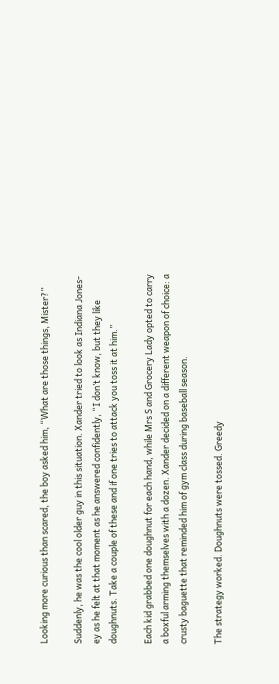Looking more curious than scared, the boy asked him, “What are those things, Mister?”

Suddenly, he was the cool older guy in this situation. Xander tried to look as Indiana Jones-ey as he felt at that moment as he answered confidently, “I don’t know, but they like doughnuts. Take a couple of these and if one tries to attack you toss it at him.”

Each kid grabbed one doughnut for each hand, while Mrs S and Grocery Lady opted to carry a boxful arming themselves with a dozen. Xander decided on a different weapon of choice: a crusty baguette that reminded him of gym class during baseball season.

The strategy worked. Doughnuts were tossed. Greedy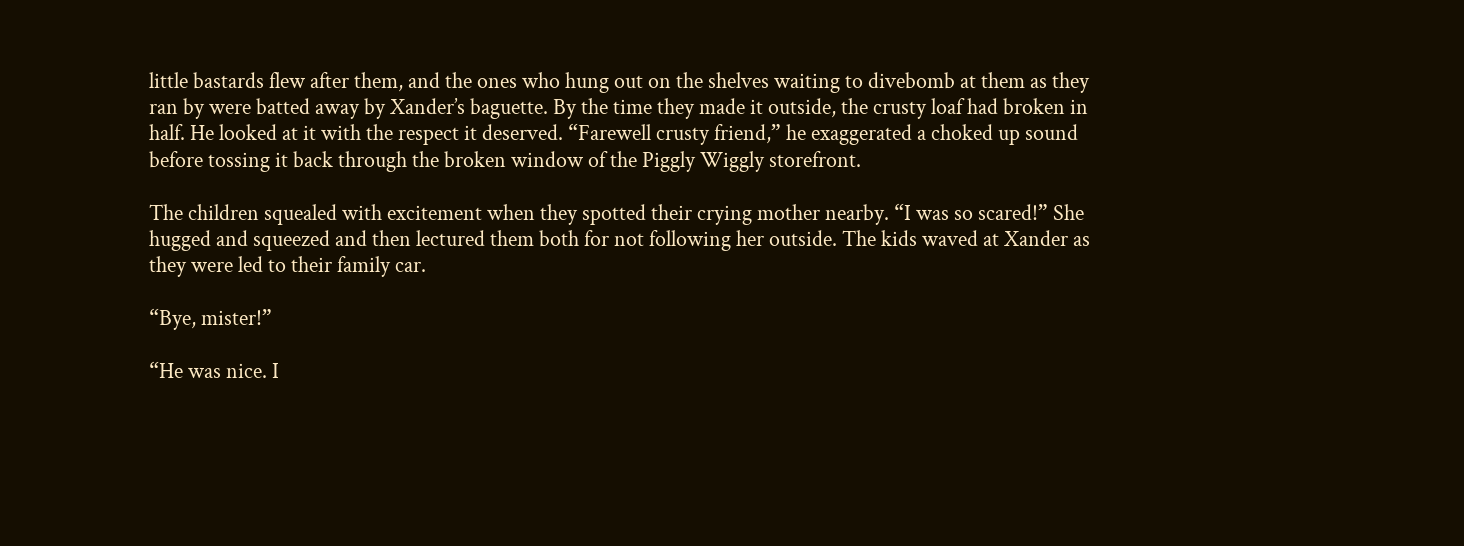little bastards flew after them, and the ones who hung out on the shelves waiting to divebomb at them as they ran by were batted away by Xander’s baguette. By the time they made it outside, the crusty loaf had broken in half. He looked at it with the respect it deserved. “Farewell crusty friend,” he exaggerated a choked up sound before tossing it back through the broken window of the Piggly Wiggly storefront.

The children squealed with excitement when they spotted their crying mother nearby. “I was so scared!” She hugged and squeezed and then lectured them both for not following her outside. The kids waved at Xander as they were led to their family car.

“Bye, mister!”

“He was nice. I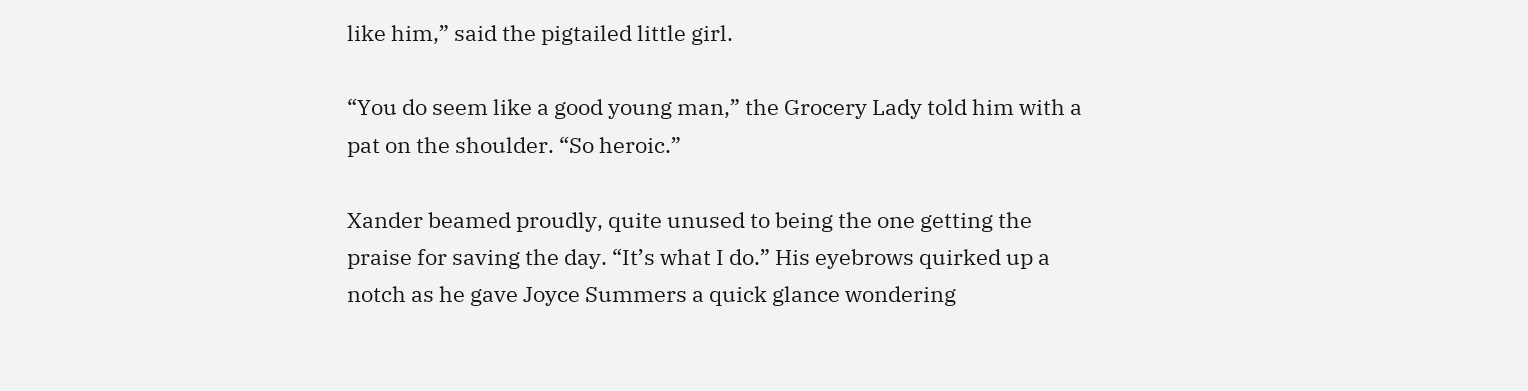like him,” said the pigtailed little girl.

“You do seem like a good young man,” the Grocery Lady told him with a pat on the shoulder. “So heroic.”

Xander beamed proudly, quite unused to being the one getting the praise for saving the day. “It’s what I do.” His eyebrows quirked up a notch as he gave Joyce Summers a quick glance wondering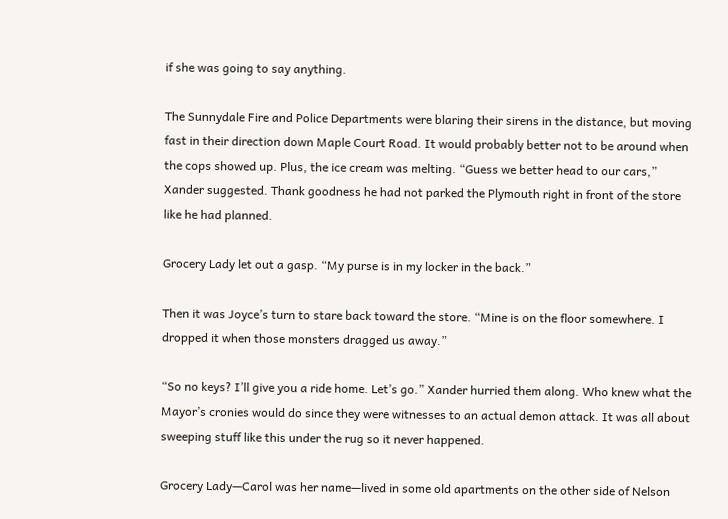if she was going to say anything.

The Sunnydale Fire and Police Departments were blaring their sirens in the distance, but moving fast in their direction down Maple Court Road. It would probably better not to be around when the cops showed up. Plus, the ice cream was melting. “Guess we better head to our cars,” Xander suggested. Thank goodness he had not parked the Plymouth right in front of the store like he had planned.

Grocery Lady let out a gasp. “My purse is in my locker in the back.”

Then it was Joyce’s turn to stare back toward the store. “Mine is on the floor somewhere. I dropped it when those monsters dragged us away.”

“So no keys? I’ll give you a ride home. Let’s go.” Xander hurried them along. Who knew what the Mayor’s cronies would do since they were witnesses to an actual demon attack. It was all about sweeping stuff like this under the rug so it never happened.

Grocery Lady—Carol was her name—lived in some old apartments on the other side of Nelson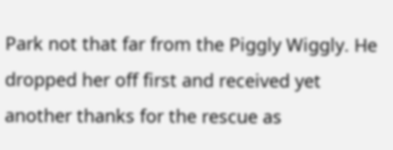Park not that far from the Piggly Wiggly. He dropped her off first and received yet another thanks for the rescue as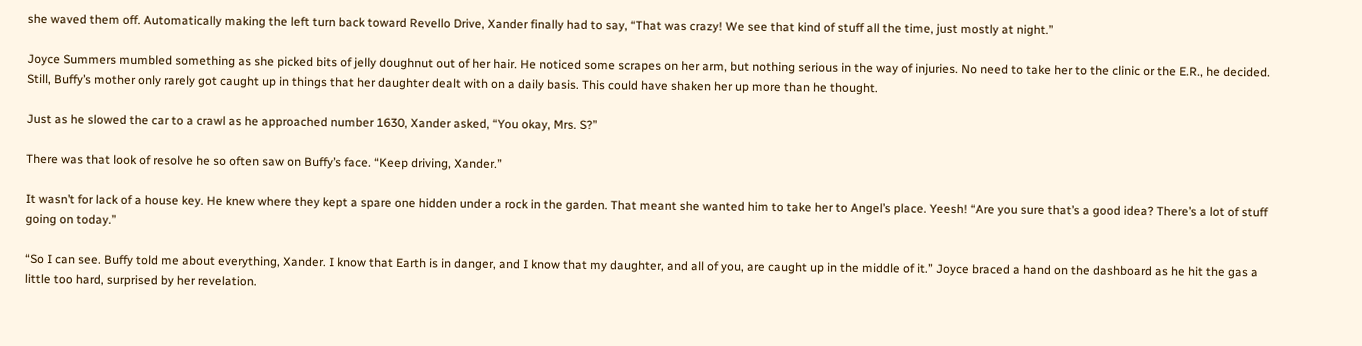she waved them off. Automatically making the left turn back toward Revello Drive, Xander finally had to say, “That was crazy! We see that kind of stuff all the time, just mostly at night.”

Joyce Summers mumbled something as she picked bits of jelly doughnut out of her hair. He noticed some scrapes on her arm, but nothing serious in the way of injuries. No need to take her to the clinic or the E.R., he decided. Still, Buffy’s mother only rarely got caught up in things that her daughter dealt with on a daily basis. This could have shaken her up more than he thought.

Just as he slowed the car to a crawl as he approached number 1630, Xander asked, “You okay, Mrs. S?”

There was that look of resolve he so often saw on Buffy’s face. “Keep driving, Xander.”

It wasn’t for lack of a house key. He knew where they kept a spare one hidden under a rock in the garden. That meant she wanted him to take her to Angel’s place. Yeesh! “Are you sure that’s a good idea? There’s a lot of stuff going on today.”

“So I can see. Buffy told me about everything, Xander. I know that Earth is in danger, and I know that my daughter, and all of you, are caught up in the middle of it.” Joyce braced a hand on the dashboard as he hit the gas a little too hard, surprised by her revelation.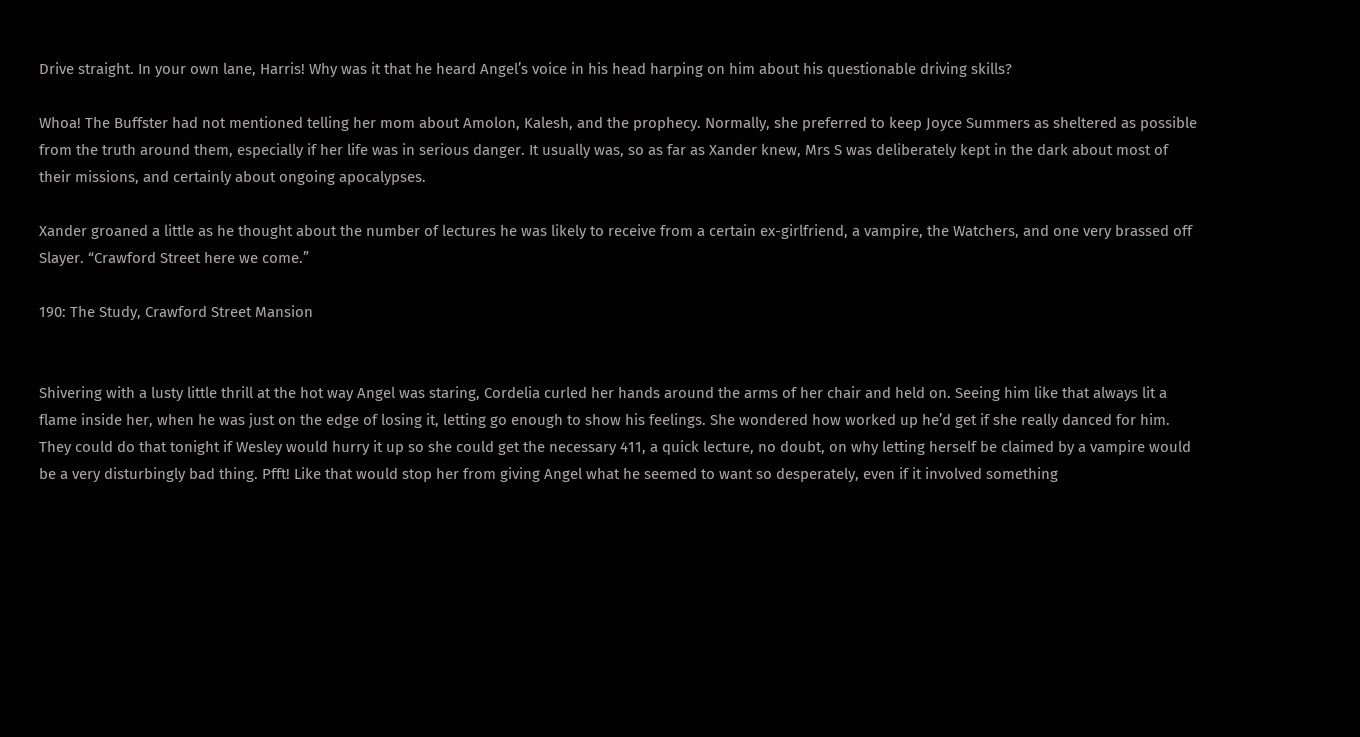Drive straight. In your own lane, Harris! Why was it that he heard Angel’s voice in his head harping on him about his questionable driving skills?

Whoa! The Buffster had not mentioned telling her mom about Amolon, Kalesh, and the prophecy. Normally, she preferred to keep Joyce Summers as sheltered as possible from the truth around them, especially if her life was in serious danger. It usually was, so as far as Xander knew, Mrs S was deliberately kept in the dark about most of their missions, and certainly about ongoing apocalypses.

Xander groaned a little as he thought about the number of lectures he was likely to receive from a certain ex-girlfriend, a vampire, the Watchers, and one very brassed off Slayer. “Crawford Street here we come.”

190: The Study, Crawford Street Mansion


Shivering with a lusty little thrill at the hot way Angel was staring, Cordelia curled her hands around the arms of her chair and held on. Seeing him like that always lit a flame inside her, when he was just on the edge of losing it, letting go enough to show his feelings. She wondered how worked up he’d get if she really danced for him. They could do that tonight if Wesley would hurry it up so she could get the necessary 411, a quick lecture, no doubt, on why letting herself be claimed by a vampire would be a very disturbingly bad thing. Pfft! Like that would stop her from giving Angel what he seemed to want so desperately, even if it involved something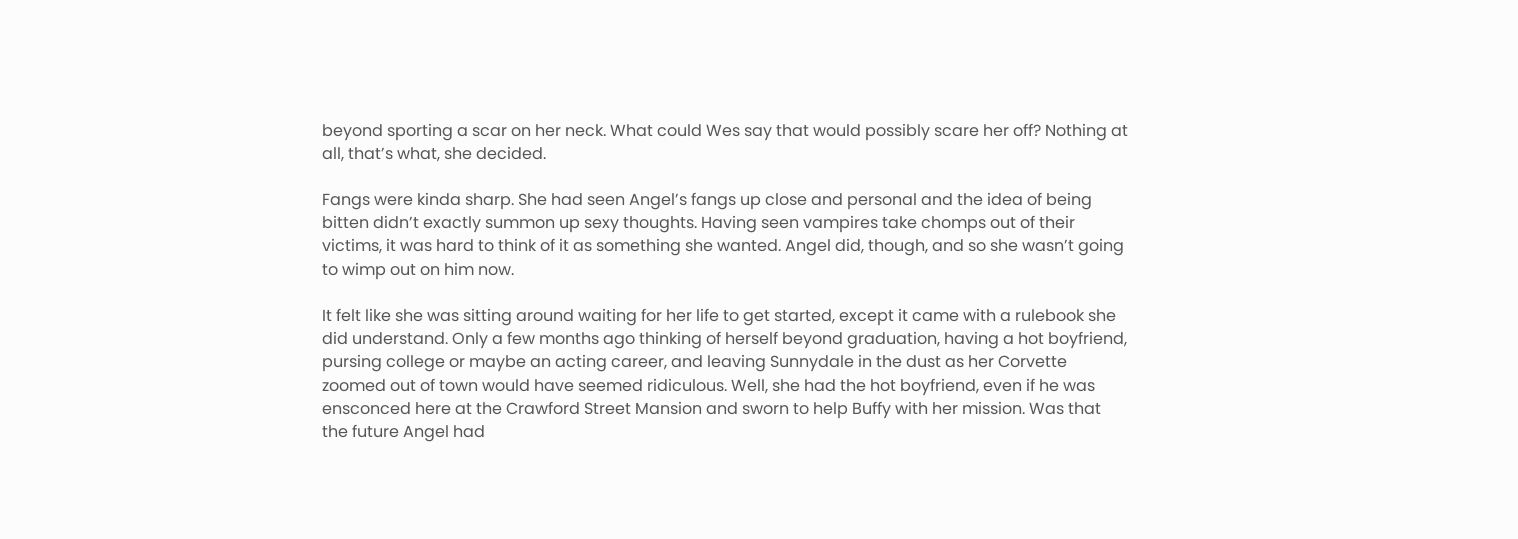beyond sporting a scar on her neck. What could Wes say that would possibly scare her off? Nothing at all, that’s what, she decided.

Fangs were kinda sharp. She had seen Angel’s fangs up close and personal and the idea of being bitten didn’t exactly summon up sexy thoughts. Having seen vampires take chomps out of their victims, it was hard to think of it as something she wanted. Angel did, though, and so she wasn’t going to wimp out on him now.

It felt like she was sitting around waiting for her life to get started, except it came with a rulebook she did understand. Only a few months ago thinking of herself beyond graduation, having a hot boyfriend, pursing college or maybe an acting career, and leaving Sunnydale in the dust as her Corvette zoomed out of town would have seemed ridiculous. Well, she had the hot boyfriend, even if he was ensconced here at the Crawford Street Mansion and sworn to help Buffy with her mission. Was that the future Angel had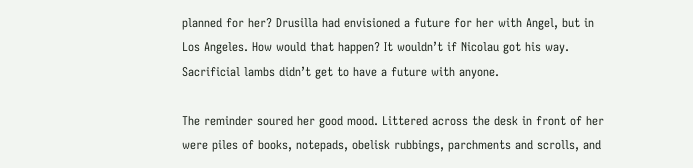planned for her? Drusilla had envisioned a future for her with Angel, but in Los Angeles. How would that happen? It wouldn’t if Nicolau got his way. Sacrificial lambs didn’t get to have a future with anyone.

The reminder soured her good mood. Littered across the desk in front of her were piles of books, notepads, obelisk rubbings, parchments and scrolls, and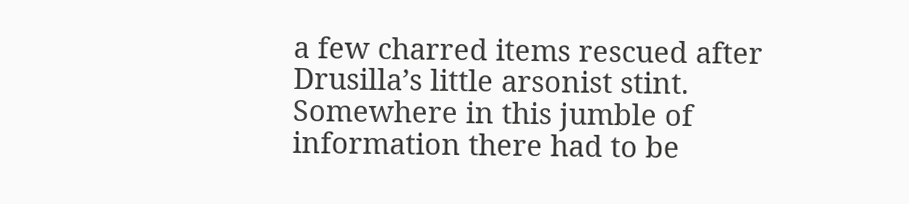a few charred items rescued after Drusilla’s little arsonist stint. Somewhere in this jumble of information there had to be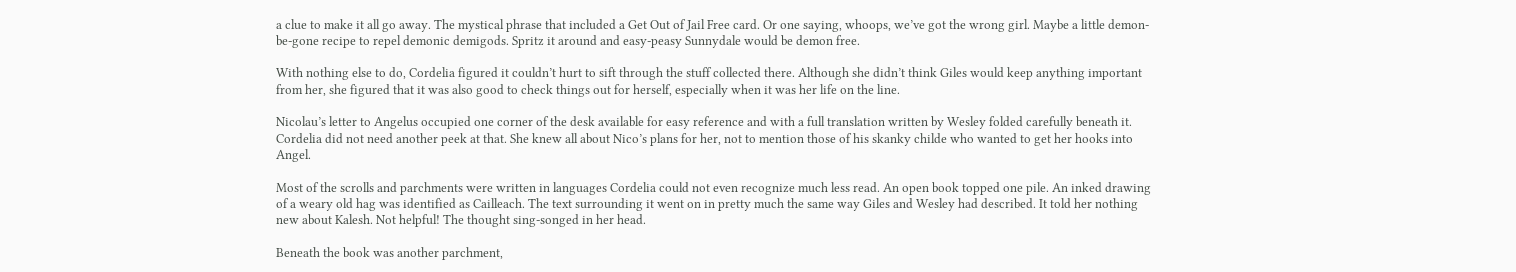a clue to make it all go away. The mystical phrase that included a Get Out of Jail Free card. Or one saying, whoops, we’ve got the wrong girl. Maybe a little demon-be-gone recipe to repel demonic demigods. Spritz it around and easy-peasy Sunnydale would be demon free.

With nothing else to do, Cordelia figured it couldn’t hurt to sift through the stuff collected there. Although she didn’t think Giles would keep anything important from her, she figured that it was also good to check things out for herself, especially when it was her life on the line.

Nicolau’s letter to Angelus occupied one corner of the desk available for easy reference and with a full translation written by Wesley folded carefully beneath it. Cordelia did not need another peek at that. She knew all about Nico’s plans for her, not to mention those of his skanky childe who wanted to get her hooks into Angel.

Most of the scrolls and parchments were written in languages Cordelia could not even recognize much less read. An open book topped one pile. An inked drawing of a weary old hag was identified as Cailleach. The text surrounding it went on in pretty much the same way Giles and Wesley had described. It told her nothing new about Kalesh. Not helpful! The thought sing-songed in her head.

Beneath the book was another parchment,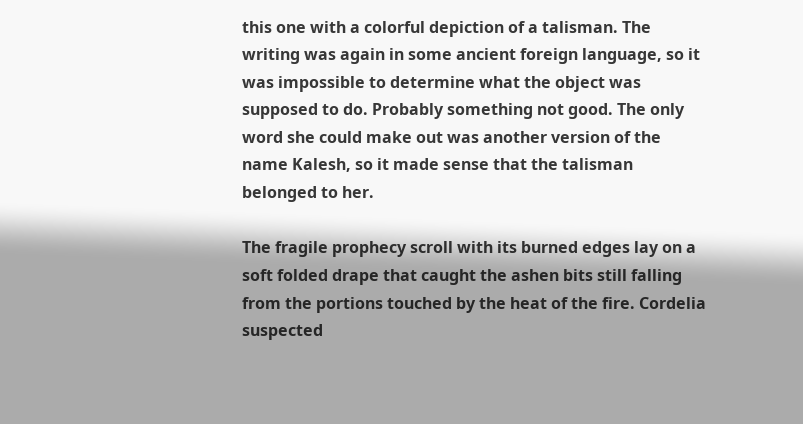this one with a colorful depiction of a talisman. The writing was again in some ancient foreign language, so it was impossible to determine what the object was supposed to do. Probably something not good. The only word she could make out was another version of the name Kalesh, so it made sense that the talisman belonged to her.

The fragile prophecy scroll with its burned edges lay on a soft folded drape that caught the ashen bits still falling from the portions touched by the heat of the fire. Cordelia suspected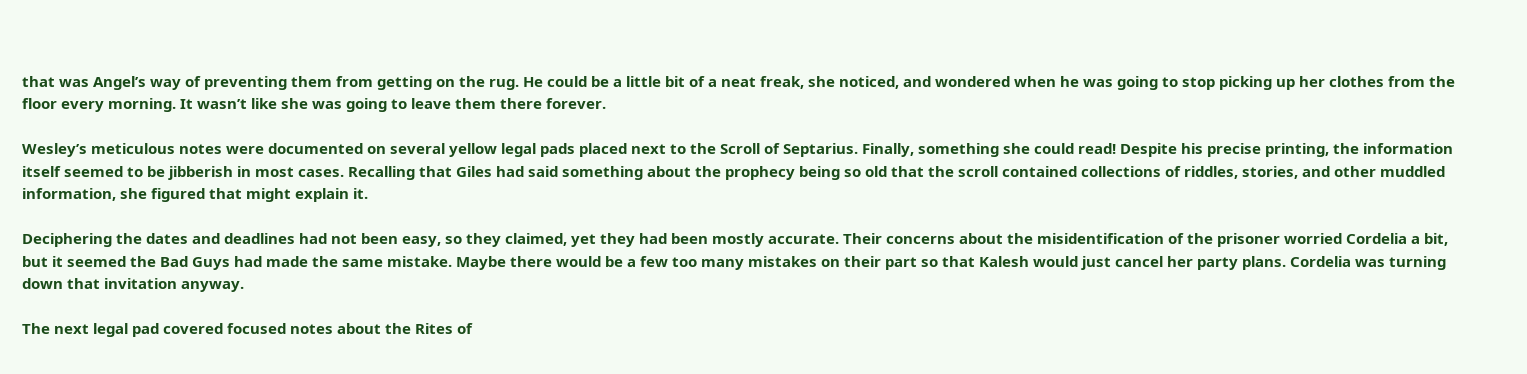that was Angel’s way of preventing them from getting on the rug. He could be a little bit of a neat freak, she noticed, and wondered when he was going to stop picking up her clothes from the floor every morning. It wasn’t like she was going to leave them there forever.

Wesley’s meticulous notes were documented on several yellow legal pads placed next to the Scroll of Septarius. Finally, something she could read! Despite his precise printing, the information itself seemed to be jibberish in most cases. Recalling that Giles had said something about the prophecy being so old that the scroll contained collections of riddles, stories, and other muddled information, she figured that might explain it.

Deciphering the dates and deadlines had not been easy, so they claimed, yet they had been mostly accurate. Their concerns about the misidentification of the prisoner worried Cordelia a bit, but it seemed the Bad Guys had made the same mistake. Maybe there would be a few too many mistakes on their part so that Kalesh would just cancel her party plans. Cordelia was turning down that invitation anyway.

The next legal pad covered focused notes about the Rites of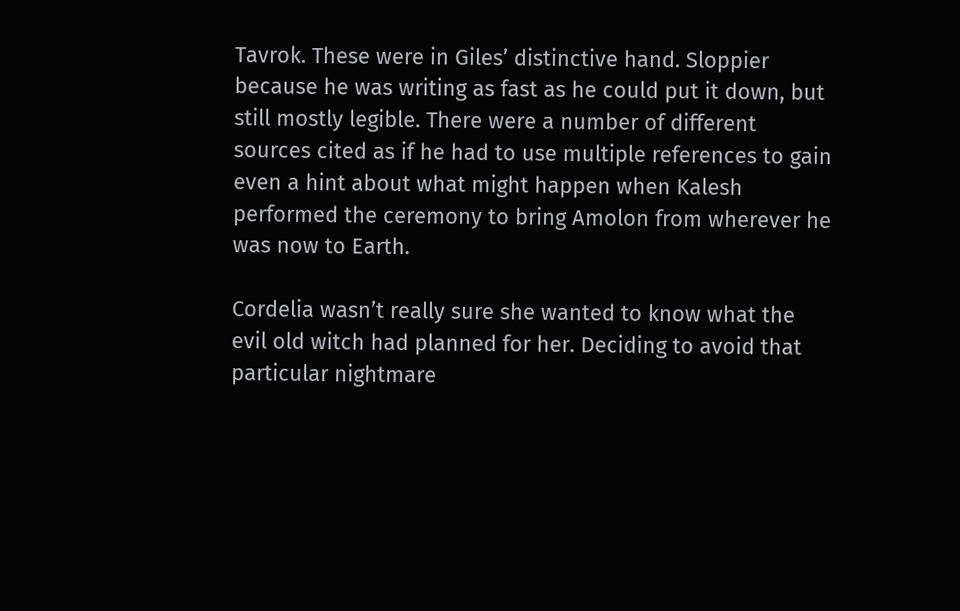Tavrok. These were in Giles’ distinctive hand. Sloppier because he was writing as fast as he could put it down, but still mostly legible. There were a number of different sources cited as if he had to use multiple references to gain even a hint about what might happen when Kalesh performed the ceremony to bring Amolon from wherever he was now to Earth.

Cordelia wasn’t really sure she wanted to know what the evil old witch had planned for her. Deciding to avoid that particular nightmare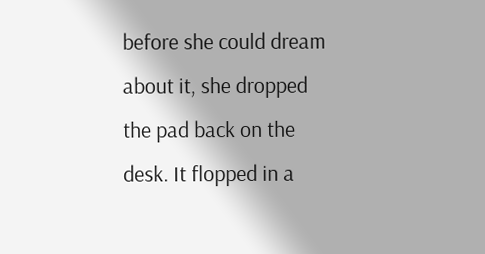before she could dream about it, she dropped the pad back on the desk. It flopped in a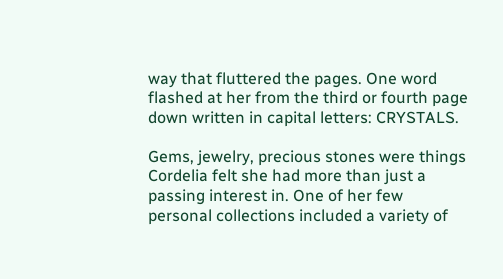way that fluttered the pages. One word flashed at her from the third or fourth page down written in capital letters: CRYSTALS.

Gems, jewelry, precious stones were things Cordelia felt she had more than just a passing interest in. One of her few personal collections included a variety of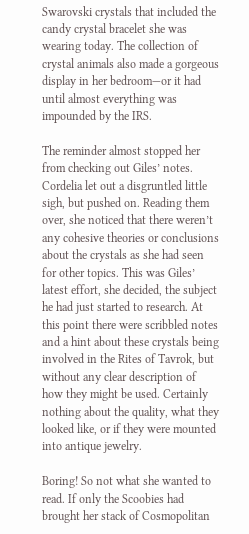Swarovski crystals that included the candy crystal bracelet she was wearing today. The collection of crystal animals also made a gorgeous display in her bedroom—or it had until almost everything was impounded by the IRS.

The reminder almost stopped her from checking out Giles’ notes. Cordelia let out a disgruntled little sigh, but pushed on. Reading them over, she noticed that there weren’t any cohesive theories or conclusions about the crystals as she had seen for other topics. This was Giles’ latest effort, she decided, the subject he had just started to research. At this point there were scribbled notes and a hint about these crystals being involved in the Rites of Tavrok, but without any clear description of how they might be used. Certainly nothing about the quality, what they looked like, or if they were mounted into antique jewelry.

Boring! So not what she wanted to read. If only the Scoobies had brought her stack of Cosmopolitan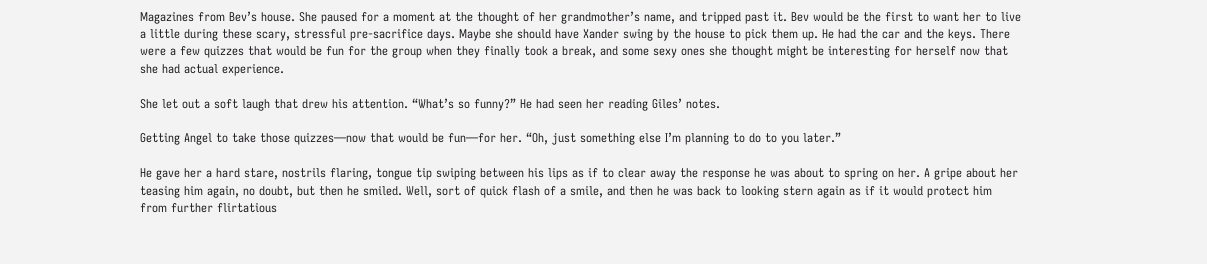Magazines from Bev’s house. She paused for a moment at the thought of her grandmother’s name, and tripped past it. Bev would be the first to want her to live a little during these scary, stressful pre-sacrifice days. Maybe she should have Xander swing by the house to pick them up. He had the car and the keys. There were a few quizzes that would be fun for the group when they finally took a break, and some sexy ones she thought might be interesting for herself now that she had actual experience.

She let out a soft laugh that drew his attention. “What’s so funny?” He had seen her reading Giles’ notes.

Getting Angel to take those quizzes—now that would be fun—for her. “Oh, just something else I’m planning to do to you later.”

He gave her a hard stare, nostrils flaring, tongue tip swiping between his lips as if to clear away the response he was about to spring on her. A gripe about her teasing him again, no doubt, but then he smiled. Well, sort of quick flash of a smile, and then he was back to looking stern again as if it would protect him from further flirtatious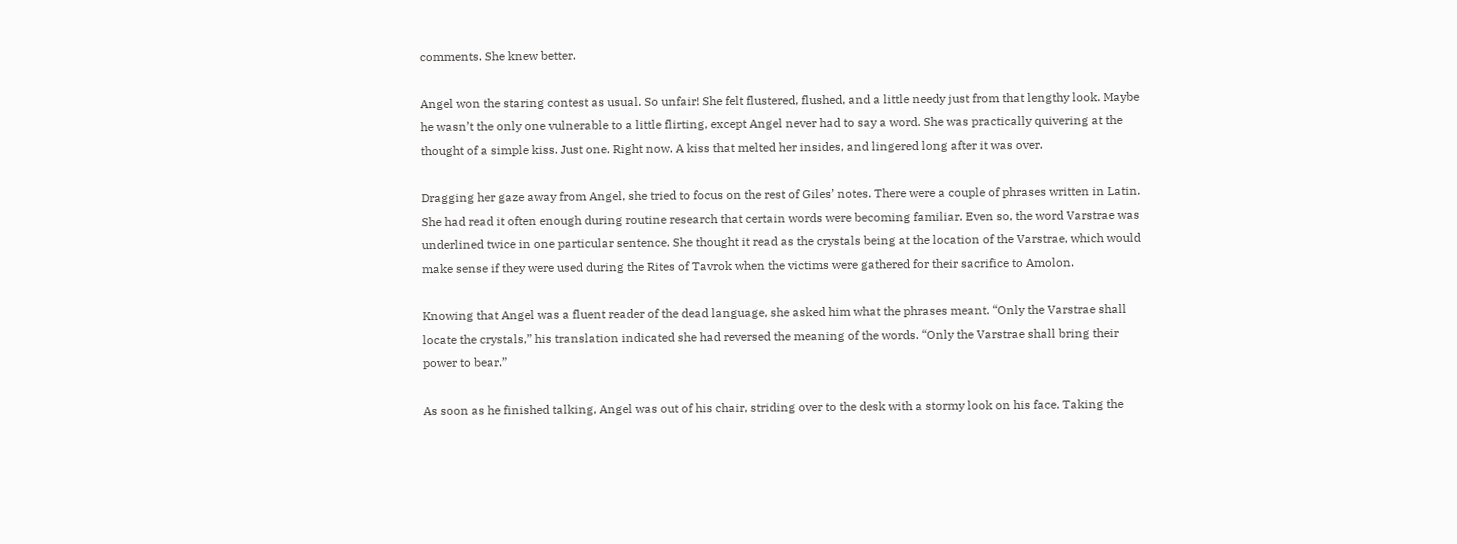comments. She knew better.

Angel won the staring contest as usual. So unfair! She felt flustered, flushed, and a little needy just from that lengthy look. Maybe he wasn’t the only one vulnerable to a little flirting, except Angel never had to say a word. She was practically quivering at the thought of a simple kiss. Just one. Right now. A kiss that melted her insides, and lingered long after it was over.

Dragging her gaze away from Angel, she tried to focus on the rest of Giles’ notes. There were a couple of phrases written in Latin. She had read it often enough during routine research that certain words were becoming familiar. Even so, the word Varstrae was underlined twice in one particular sentence. She thought it read as the crystals being at the location of the Varstrae, which would make sense if they were used during the Rites of Tavrok when the victims were gathered for their sacrifice to Amolon.

Knowing that Angel was a fluent reader of the dead language, she asked him what the phrases meant. “Only the Varstrae shall locate the crystals,” his translation indicated she had reversed the meaning of the words. “Only the Varstrae shall bring their power to bear.”

As soon as he finished talking, Angel was out of his chair, striding over to the desk with a stormy look on his face. Taking the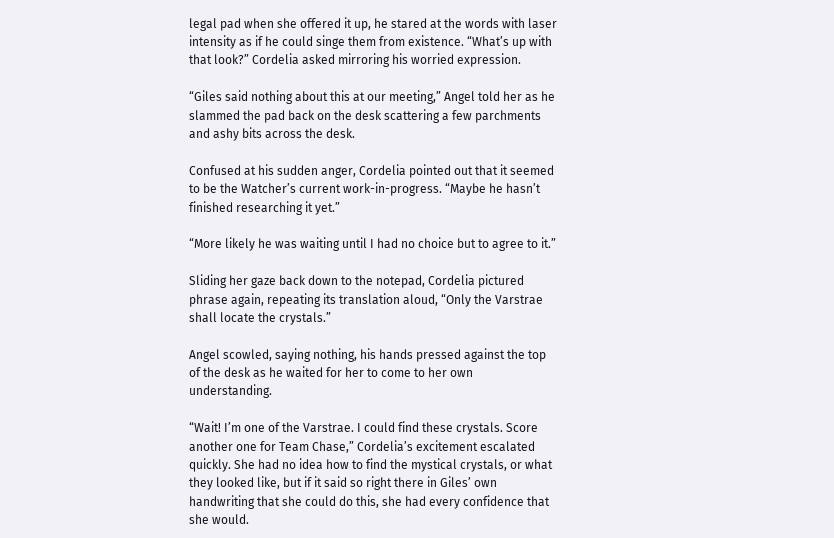legal pad when she offered it up, he stared at the words with laser intensity as if he could singe them from existence. “What’s up with that look?” Cordelia asked mirroring his worried expression.

“Giles said nothing about this at our meeting,” Angel told her as he slammed the pad back on the desk scattering a few parchments and ashy bits across the desk.

Confused at his sudden anger, Cordelia pointed out that it seemed to be the Watcher’s current work-in-progress. “Maybe he hasn’t finished researching it yet.”

“More likely he was waiting until I had no choice but to agree to it.”

Sliding her gaze back down to the notepad, Cordelia pictured phrase again, repeating its translation aloud, “Only the Varstrae shall locate the crystals.”

Angel scowled, saying nothing, his hands pressed against the top of the desk as he waited for her to come to her own understanding.

“Wait! I’m one of the Varstrae. I could find these crystals. Score another one for Team Chase,” Cordelia’s excitement escalated quickly. She had no idea how to find the mystical crystals, or what they looked like, but if it said so right there in Giles’ own handwriting that she could do this, she had every confidence that she would.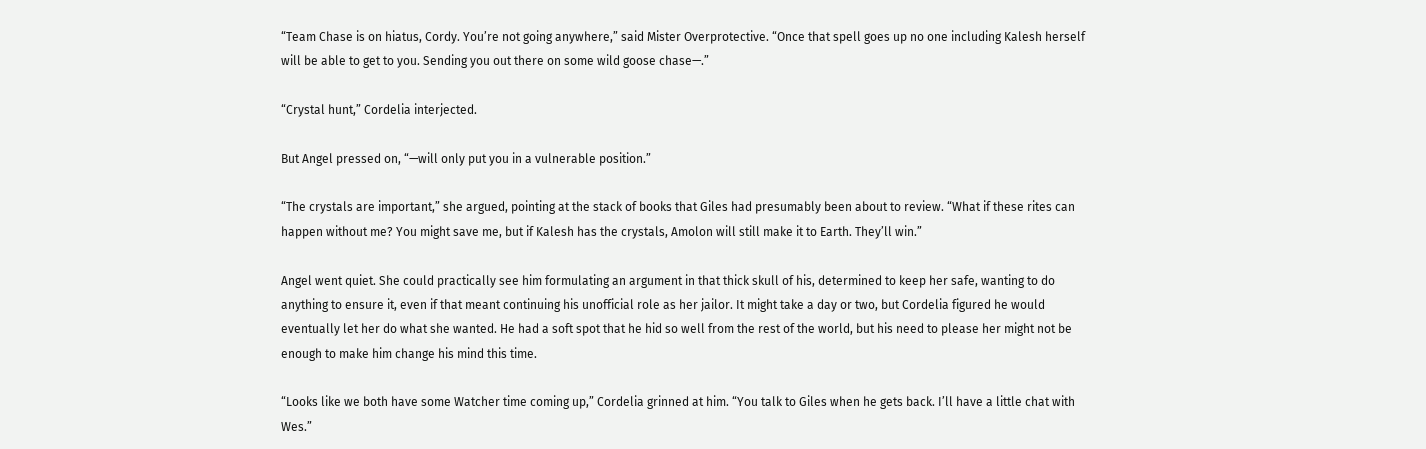“Team Chase is on hiatus, Cordy. You’re not going anywhere,” said Mister Overprotective. “Once that spell goes up no one including Kalesh herself will be able to get to you. Sending you out there on some wild goose chase—.”

“Crystal hunt,” Cordelia interjected.

But Angel pressed on, “—will only put you in a vulnerable position.”

“The crystals are important,” she argued, pointing at the stack of books that Giles had presumably been about to review. “What if these rites can happen without me? You might save me, but if Kalesh has the crystals, Amolon will still make it to Earth. They’ll win.”

Angel went quiet. She could practically see him formulating an argument in that thick skull of his, determined to keep her safe, wanting to do anything to ensure it, even if that meant continuing his unofficial role as her jailor. It might take a day or two, but Cordelia figured he would eventually let her do what she wanted. He had a soft spot that he hid so well from the rest of the world, but his need to please her might not be enough to make him change his mind this time.

“Looks like we both have some Watcher time coming up,” Cordelia grinned at him. “You talk to Giles when he gets back. I’ll have a little chat with Wes.”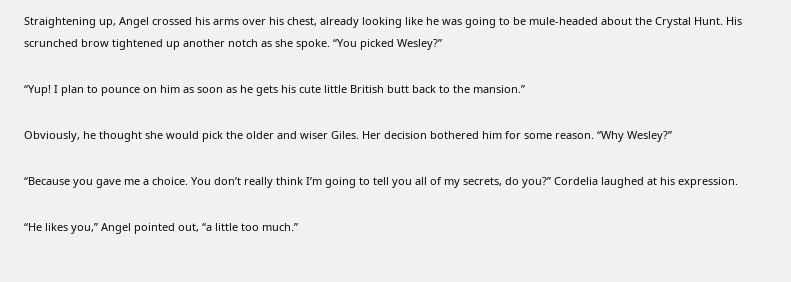Straightening up, Angel crossed his arms over his chest, already looking like he was going to be mule-headed about the Crystal Hunt. His scrunched brow tightened up another notch as she spoke. “You picked Wesley?”

“Yup! I plan to pounce on him as soon as he gets his cute little British butt back to the mansion.”

Obviously, he thought she would pick the older and wiser Giles. Her decision bothered him for some reason. “Why Wesley?”

“Because you gave me a choice. You don’t really think I’m going to tell you all of my secrets, do you?” Cordelia laughed at his expression.

“He likes you,” Angel pointed out, “a little too much.”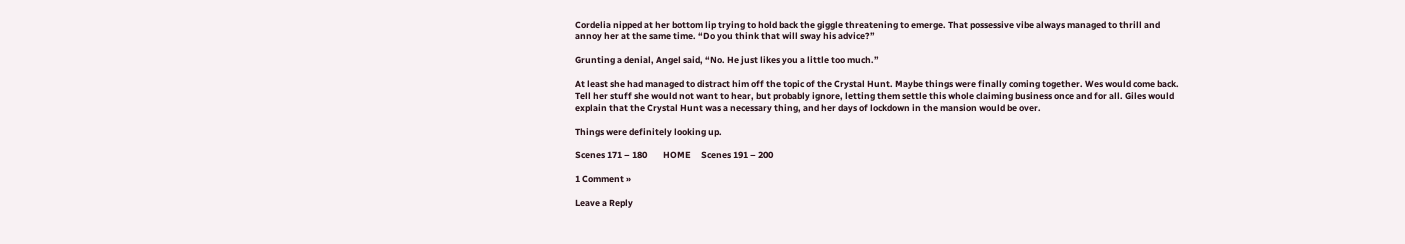Cordelia nipped at her bottom lip trying to hold back the giggle threatening to emerge. That possessive vibe always managed to thrill and annoy her at the same time. “Do you think that will sway his advice?”

Grunting a denial, Angel said, “No. He just likes you a little too much.”

At least she had managed to distract him off the topic of the Crystal Hunt. Maybe things were finally coming together. Wes would come back. Tell her stuff she would not want to hear, but probably ignore, letting them settle this whole claiming business once and for all. Giles would explain that the Crystal Hunt was a necessary thing, and her days of lockdown in the mansion would be over.

Things were definitely looking up.

Scenes 171 – 180        HOME     Scenes 191 – 200

1 Comment »

Leave a Reply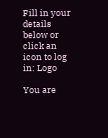Fill in your details below or click an icon to log in: Logo

You are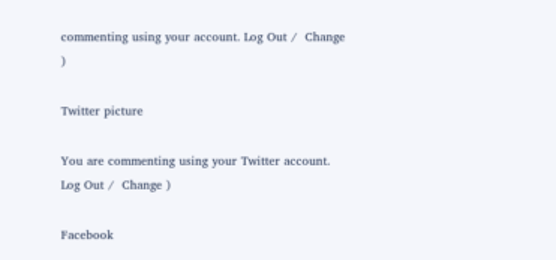commenting using your account. Log Out /  Change )

Twitter picture

You are commenting using your Twitter account. Log Out /  Change )

Facebook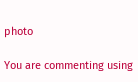photo

You are commenting using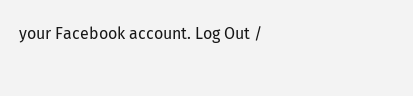your Facebook account. Log Out /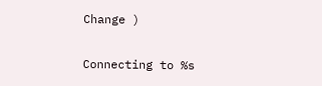Change )

Connecting to %s